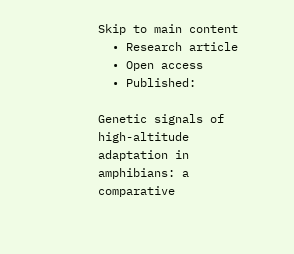Skip to main content
  • Research article
  • Open access
  • Published:

Genetic signals of high-altitude adaptation in amphibians: a comparative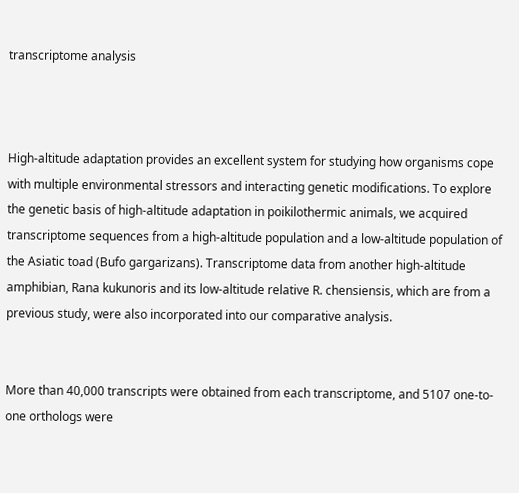transcriptome analysis



High-altitude adaptation provides an excellent system for studying how organisms cope with multiple environmental stressors and interacting genetic modifications. To explore the genetic basis of high-altitude adaptation in poikilothermic animals, we acquired transcriptome sequences from a high-altitude population and a low-altitude population of the Asiatic toad (Bufo gargarizans). Transcriptome data from another high-altitude amphibian, Rana kukunoris and its low-altitude relative R. chensiensis, which are from a previous study, were also incorporated into our comparative analysis.


More than 40,000 transcripts were obtained from each transcriptome, and 5107 one-to-one orthologs were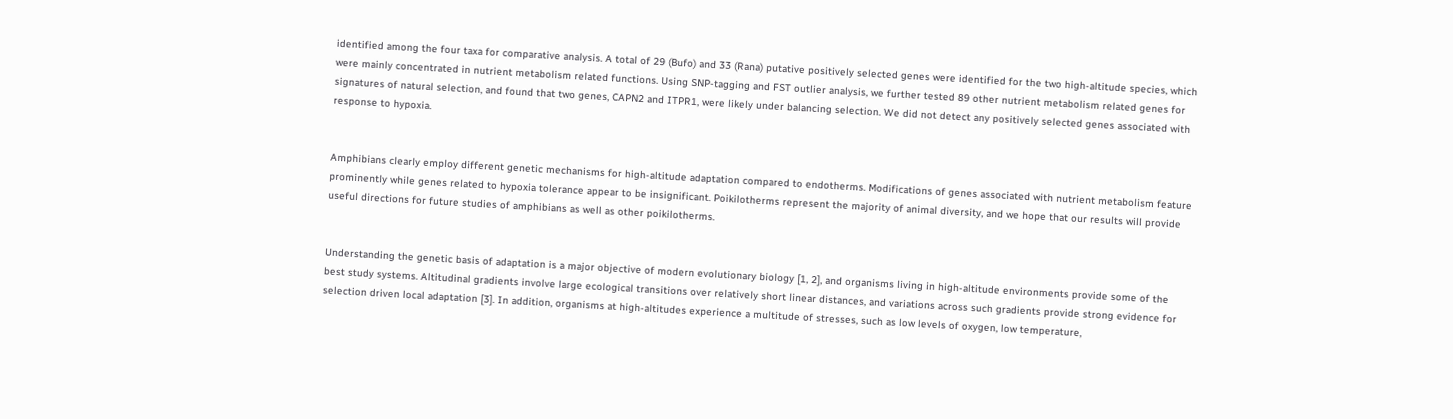identified among the four taxa for comparative analysis. A total of 29 (Bufo) and 33 (Rana) putative positively selected genes were identified for the two high-altitude species, which were mainly concentrated in nutrient metabolism related functions. Using SNP-tagging and FST outlier analysis, we further tested 89 other nutrient metabolism related genes for signatures of natural selection, and found that two genes, CAPN2 and ITPR1, were likely under balancing selection. We did not detect any positively selected genes associated with response to hypoxia.


Amphibians clearly employ different genetic mechanisms for high-altitude adaptation compared to endotherms. Modifications of genes associated with nutrient metabolism feature prominently while genes related to hypoxia tolerance appear to be insignificant. Poikilotherms represent the majority of animal diversity, and we hope that our results will provide useful directions for future studies of amphibians as well as other poikilotherms.


Understanding the genetic basis of adaptation is a major objective of modern evolutionary biology [1, 2], and organisms living in high-altitude environments provide some of the best study systems. Altitudinal gradients involve large ecological transitions over relatively short linear distances, and variations across such gradients provide strong evidence for selection driven local adaptation [3]. In addition, organisms at high-altitudes experience a multitude of stresses, such as low levels of oxygen, low temperature,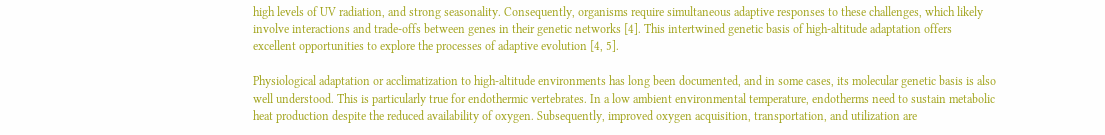high levels of UV radiation, and strong seasonality. Consequently, organisms require simultaneous adaptive responses to these challenges, which likely involve interactions and trade-offs between genes in their genetic networks [4]. This intertwined genetic basis of high-altitude adaptation offers excellent opportunities to explore the processes of adaptive evolution [4, 5].

Physiological adaptation or acclimatization to high-altitude environments has long been documented, and in some cases, its molecular genetic basis is also well understood. This is particularly true for endothermic vertebrates. In a low ambient environmental temperature, endotherms need to sustain metabolic heat production despite the reduced availability of oxygen. Subsequently, improved oxygen acquisition, transportation, and utilization are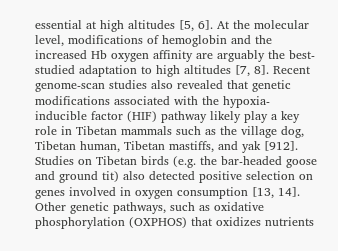essential at high altitudes [5, 6]. At the molecular level, modifications of hemoglobin and the increased Hb oxygen affinity are arguably the best-studied adaptation to high altitudes [7, 8]. Recent genome-scan studies also revealed that genetic modifications associated with the hypoxia-inducible factor (HIF) pathway likely play a key role in Tibetan mammals such as the village dog, Tibetan human, Tibetan mastiffs, and yak [912]. Studies on Tibetan birds (e.g. the bar-headed goose and ground tit) also detected positive selection on genes involved in oxygen consumption [13, 14]. Other genetic pathways, such as oxidative phosphorylation (OXPHOS) that oxidizes nutrients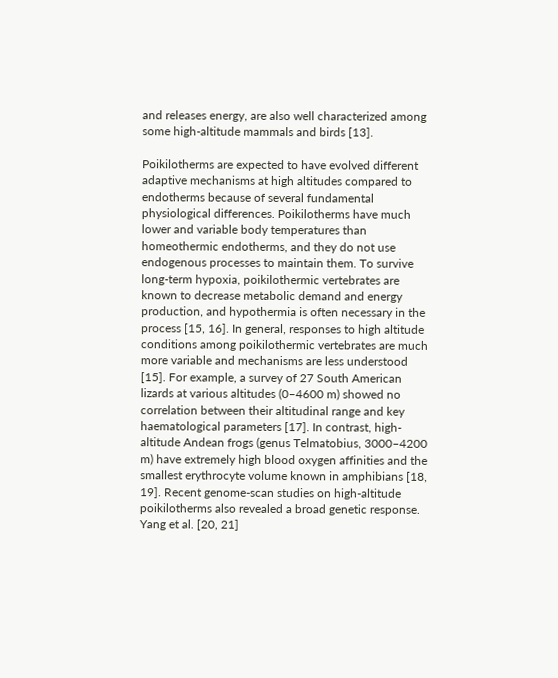and releases energy, are also well characterized among some high-altitude mammals and birds [13].

Poikilotherms are expected to have evolved different adaptive mechanisms at high altitudes compared to endotherms because of several fundamental physiological differences. Poikilotherms have much lower and variable body temperatures than homeothermic endotherms, and they do not use endogenous processes to maintain them. To survive long-term hypoxia, poikilothermic vertebrates are known to decrease metabolic demand and energy production, and hypothermia is often necessary in the process [15, 16]. In general, responses to high altitude conditions among poikilothermic vertebrates are much more variable and mechanisms are less understood [15]. For example, a survey of 27 South American lizards at various altitudes (0–4600 m) showed no correlation between their altitudinal range and key haematological parameters [17]. In contrast, high-altitude Andean frogs (genus Telmatobius, 3000–4200 m) have extremely high blood oxygen affinities and the smallest erythrocyte volume known in amphibians [18, 19]. Recent genome-scan studies on high-altitude poikilotherms also revealed a broad genetic response. Yang et al. [20, 21]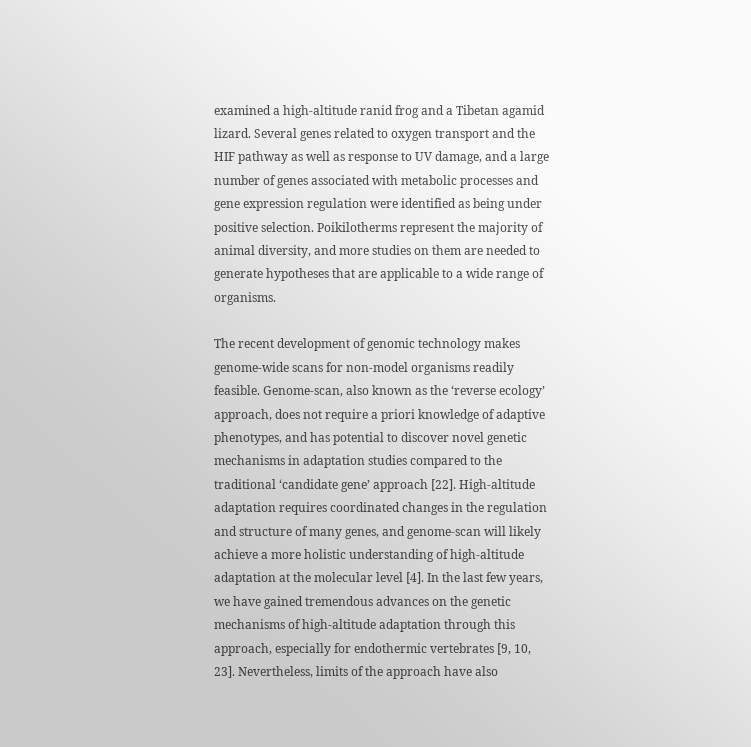examined a high-altitude ranid frog and a Tibetan agamid lizard. Several genes related to oxygen transport and the HIF pathway as well as response to UV damage, and a large number of genes associated with metabolic processes and gene expression regulation were identified as being under positive selection. Poikilotherms represent the majority of animal diversity, and more studies on them are needed to generate hypotheses that are applicable to a wide range of organisms.

The recent development of genomic technology makes genome-wide scans for non-model organisms readily feasible. Genome-scan, also known as the ‘reverse ecology’ approach, does not require a priori knowledge of adaptive phenotypes, and has potential to discover novel genetic mechanisms in adaptation studies compared to the traditional ‘candidate gene’ approach [22]. High-altitude adaptation requires coordinated changes in the regulation and structure of many genes, and genome-scan will likely achieve a more holistic understanding of high-altitude adaptation at the molecular level [4]. In the last few years, we have gained tremendous advances on the genetic mechanisms of high-altitude adaptation through this approach, especially for endothermic vertebrates [9, 10, 23]. Nevertheless, limits of the approach have also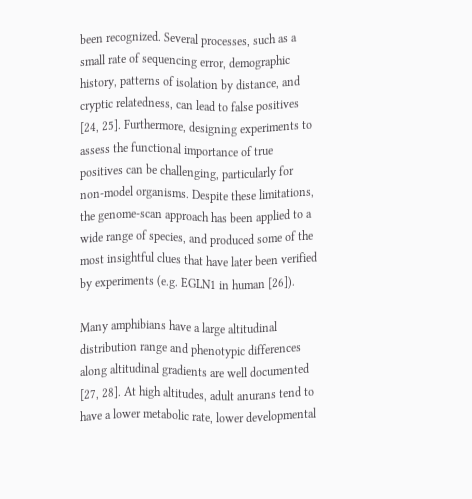been recognized. Several processes, such as a small rate of sequencing error, demographic history, patterns of isolation by distance, and cryptic relatedness, can lead to false positives [24, 25]. Furthermore, designing experiments to assess the functional importance of true positives can be challenging, particularly for non-model organisms. Despite these limitations, the genome-scan approach has been applied to a wide range of species, and produced some of the most insightful clues that have later been verified by experiments (e.g. EGLN1 in human [26]).

Many amphibians have a large altitudinal distribution range and phenotypic differences along altitudinal gradients are well documented [27, 28]. At high altitudes, adult anurans tend to have a lower metabolic rate, lower developmental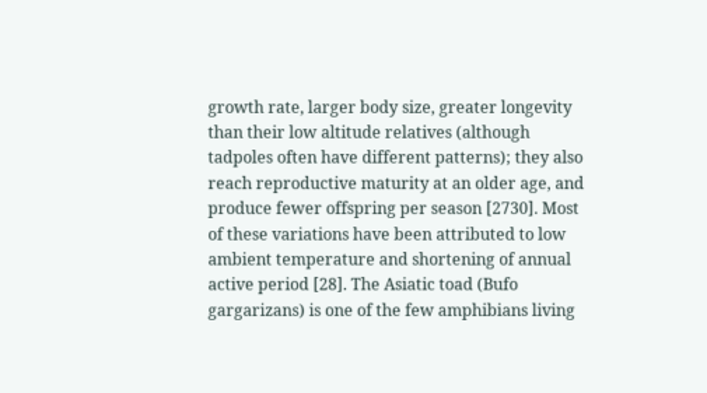growth rate, larger body size, greater longevity than their low altitude relatives (although tadpoles often have different patterns); they also reach reproductive maturity at an older age, and produce fewer offspring per season [2730]. Most of these variations have been attributed to low ambient temperature and shortening of annual active period [28]. The Asiatic toad (Bufo gargarizans) is one of the few amphibians living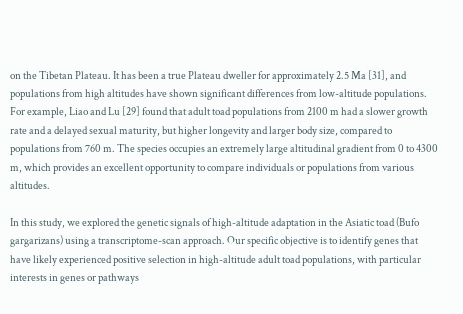on the Tibetan Plateau. It has been a true Plateau dweller for approximately 2.5 Ma [31], and populations from high altitudes have shown significant differences from low-altitude populations. For example, Liao and Lu [29] found that adult toad populations from 2100 m had a slower growth rate and a delayed sexual maturity, but higher longevity and larger body size, compared to populations from 760 m. The species occupies an extremely large altitudinal gradient from 0 to 4300 m, which provides an excellent opportunity to compare individuals or populations from various altitudes.

In this study, we explored the genetic signals of high-altitude adaptation in the Asiatic toad (Bufo gargarizans) using a transcriptome-scan approach. Our specific objective is to identify genes that have likely experienced positive selection in high-altitude adult toad populations, with particular interests in genes or pathways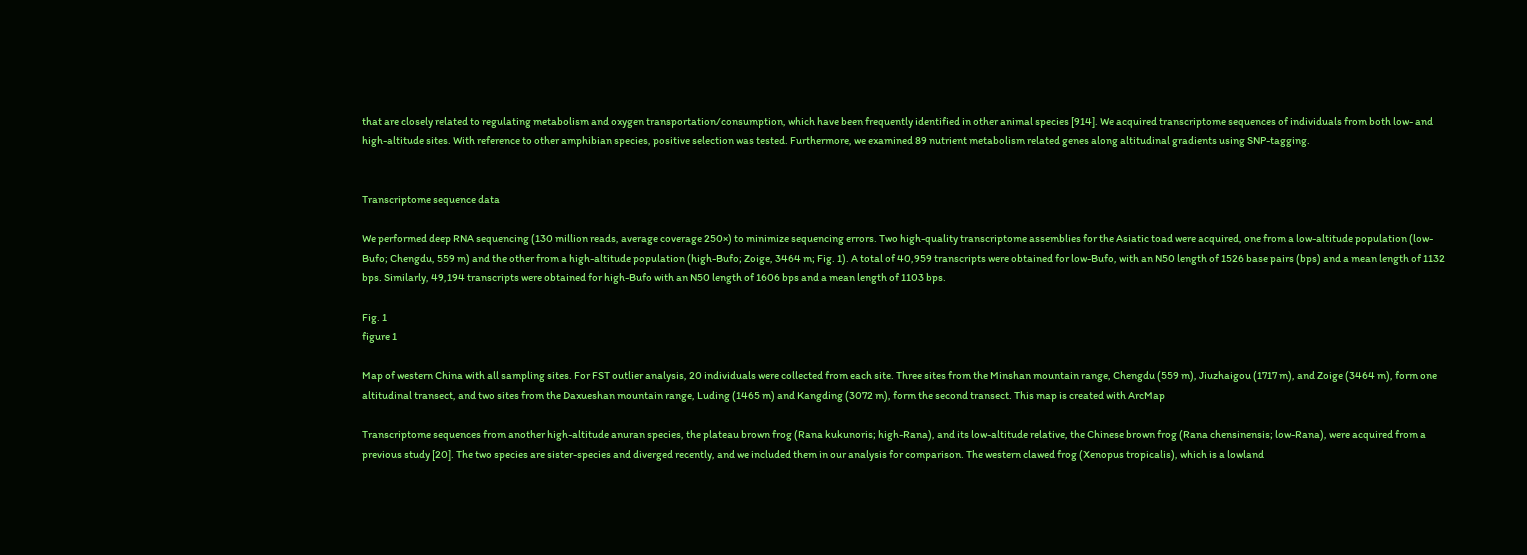that are closely related to regulating metabolism and oxygen transportation/consumption, which have been frequently identified in other animal species [914]. We acquired transcriptome sequences of individuals from both low- and high-altitude sites. With reference to other amphibian species, positive selection was tested. Furthermore, we examined 89 nutrient metabolism related genes along altitudinal gradients using SNP-tagging.


Transcriptome sequence data

We performed deep RNA sequencing (130 million reads, average coverage 250×) to minimize sequencing errors. Two high-quality transcriptome assemblies for the Asiatic toad were acquired, one from a low-altitude population (low-Bufo; Chengdu, 559 m) and the other from a high-altitude population (high-Bufo; Zoige, 3464 m; Fig. 1). A total of 40,959 transcripts were obtained for low-Bufo, with an N50 length of 1526 base pairs (bps) and a mean length of 1132 bps. Similarly, 49,194 transcripts were obtained for high-Bufo with an N50 length of 1606 bps and a mean length of 1103 bps.

Fig. 1
figure 1

Map of western China with all sampling sites. For FST outlier analysis, 20 individuals were collected from each site. Three sites from the Minshan mountain range, Chengdu (559 m), Jiuzhaigou (1717 m), and Zoige (3464 m), form one altitudinal transect, and two sites from the Daxueshan mountain range, Luding (1465 m) and Kangding (3072 m), form the second transect. This map is created with ArcMap

Transcriptome sequences from another high-altitude anuran species, the plateau brown frog (Rana kukunoris; high-Rana), and its low-altitude relative, the Chinese brown frog (Rana chensinensis; low-Rana), were acquired from a previous study [20]. The two species are sister-species and diverged recently, and we included them in our analysis for comparison. The western clawed frog (Xenopus tropicalis), which is a lowland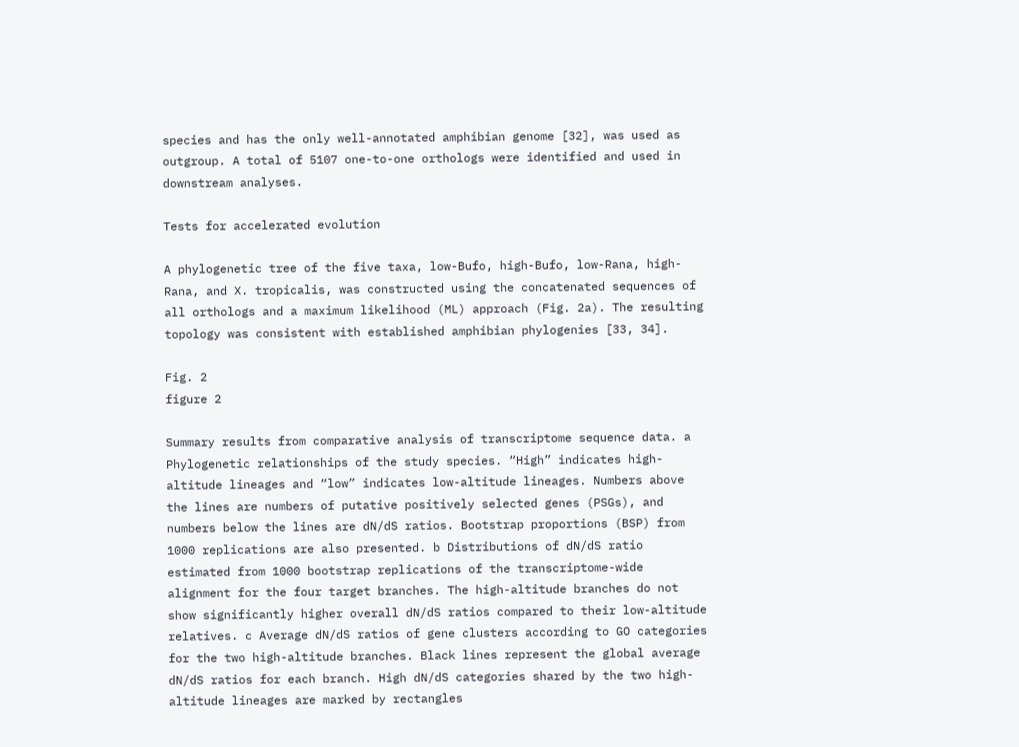species and has the only well-annotated amphibian genome [32], was used as outgroup. A total of 5107 one-to-one orthologs were identified and used in downstream analyses.

Tests for accelerated evolution

A phylogenetic tree of the five taxa, low-Bufo, high-Bufo, low-Rana, high-Rana, and X. tropicalis, was constructed using the concatenated sequences of all orthologs and a maximum likelihood (ML) approach (Fig. 2a). The resulting topology was consistent with established amphibian phylogenies [33, 34].

Fig. 2
figure 2

Summary results from comparative analysis of transcriptome sequence data. a Phylogenetic relationships of the study species. “High” indicates high-altitude lineages and “low” indicates low-altitude lineages. Numbers above the lines are numbers of putative positively selected genes (PSGs), and numbers below the lines are dN/dS ratios. Bootstrap proportions (BSP) from 1000 replications are also presented. b Distributions of dN/dS ratio estimated from 1000 bootstrap replications of the transcriptome-wide alignment for the four target branches. The high-altitude branches do not show significantly higher overall dN/dS ratios compared to their low-altitude relatives. c Average dN/dS ratios of gene clusters according to GO categories for the two high-altitude branches. Black lines represent the global average dN/dS ratios for each branch. High dN/dS categories shared by the two high-altitude lineages are marked by rectangles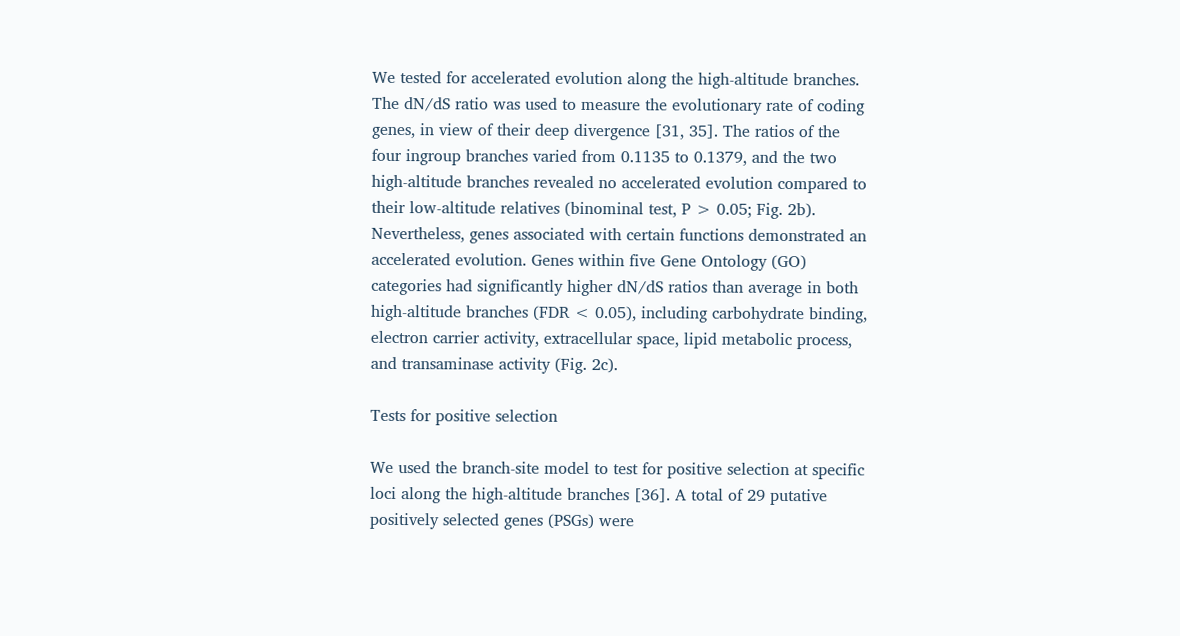We tested for accelerated evolution along the high-altitude branches. The dN/dS ratio was used to measure the evolutionary rate of coding genes, in view of their deep divergence [31, 35]. The ratios of the four ingroup branches varied from 0.1135 to 0.1379, and the two high-altitude branches revealed no accelerated evolution compared to their low-altitude relatives (binominal test, P > 0.05; Fig. 2b). Nevertheless, genes associated with certain functions demonstrated an accelerated evolution. Genes within five Gene Ontology (GO) categories had significantly higher dN/dS ratios than average in both high-altitude branches (FDR < 0.05), including carbohydrate binding, electron carrier activity, extracellular space, lipid metabolic process, and transaminase activity (Fig. 2c).

Tests for positive selection

We used the branch-site model to test for positive selection at specific loci along the high-altitude branches [36]. A total of 29 putative positively selected genes (PSGs) were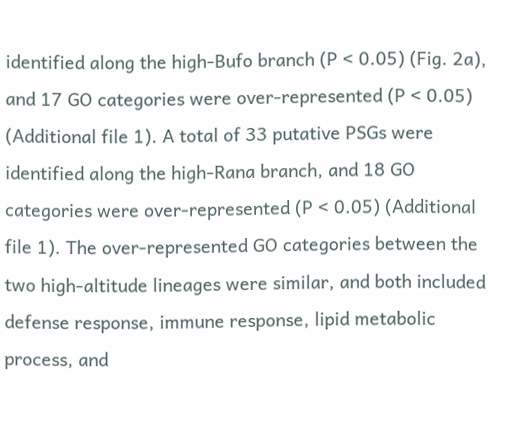identified along the high-Bufo branch (P < 0.05) (Fig. 2a), and 17 GO categories were over-represented (P < 0.05) (Additional file 1). A total of 33 putative PSGs were identified along the high-Rana branch, and 18 GO categories were over-represented (P < 0.05) (Additional file 1). The over-represented GO categories between the two high-altitude lineages were similar, and both included defense response, immune response, lipid metabolic process, and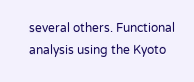several others. Functional analysis using the Kyoto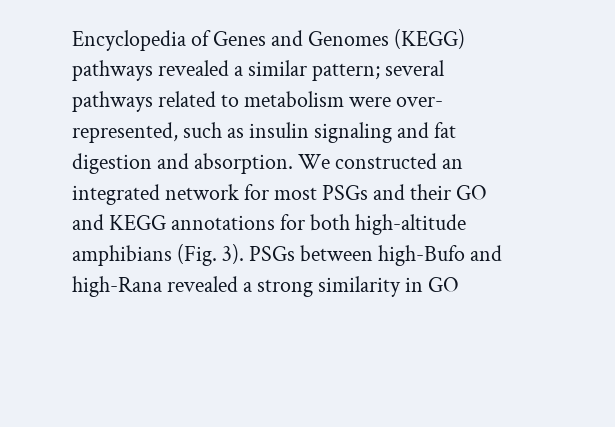Encyclopedia of Genes and Genomes (KEGG) pathways revealed a similar pattern; several pathways related to metabolism were over-represented, such as insulin signaling and fat digestion and absorption. We constructed an integrated network for most PSGs and their GO and KEGG annotations for both high-altitude amphibians (Fig. 3). PSGs between high-Bufo and high-Rana revealed a strong similarity in GO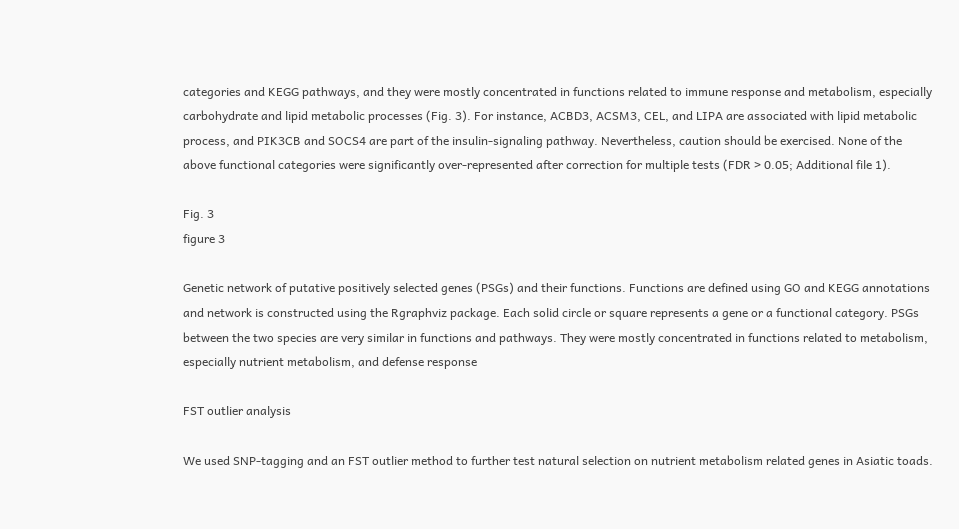categories and KEGG pathways, and they were mostly concentrated in functions related to immune response and metabolism, especially carbohydrate and lipid metabolic processes (Fig. 3). For instance, ACBD3, ACSM3, CEL, and LIPA are associated with lipid metabolic process, and PIK3CB and SOCS4 are part of the insulin-signaling pathway. Nevertheless, caution should be exercised. None of the above functional categories were significantly over-represented after correction for multiple tests (FDR > 0.05; Additional file 1).

Fig. 3
figure 3

Genetic network of putative positively selected genes (PSGs) and their functions. Functions are defined using GO and KEGG annotations and network is constructed using the Rgraphviz package. Each solid circle or square represents a gene or a functional category. PSGs between the two species are very similar in functions and pathways. They were mostly concentrated in functions related to metabolism, especially nutrient metabolism, and defense response

FST outlier analysis

We used SNP-tagging and an FST outlier method to further test natural selection on nutrient metabolism related genes in Asiatic toads.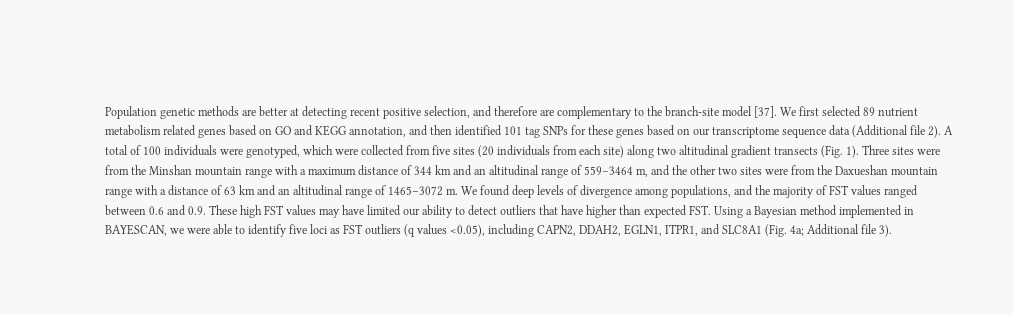Population genetic methods are better at detecting recent positive selection, and therefore are complementary to the branch-site model [37]. We first selected 89 nutrient metabolism related genes based on GO and KEGG annotation, and then identified 101 tag SNPs for these genes based on our transcriptome sequence data (Additional file 2). A total of 100 individuals were genotyped, which were collected from five sites (20 individuals from each site) along two altitudinal gradient transects (Fig. 1). Three sites were from the Minshan mountain range with a maximum distance of 344 km and an altitudinal range of 559–3464 m, and the other two sites were from the Daxueshan mountain range with a distance of 63 km and an altitudinal range of 1465–3072 m. We found deep levels of divergence among populations, and the majority of FST values ranged between 0.6 and 0.9. These high FST values may have limited our ability to detect outliers that have higher than expected FST. Using a Bayesian method implemented in BAYESCAN, we were able to identify five loci as FST outliers (q values <0.05), including CAPN2, DDAH2, EGLN1, ITPR1, and SLC8A1 (Fig. 4a; Additional file 3).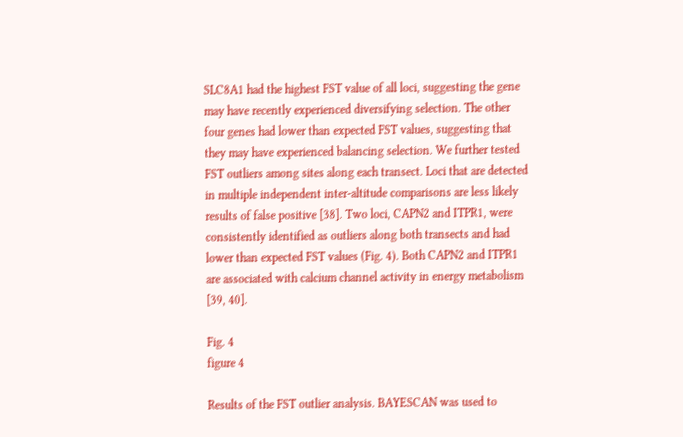SLC8A1 had the highest FST value of all loci, suggesting the gene may have recently experienced diversifying selection. The other four genes had lower than expected FST values, suggesting that they may have experienced balancing selection. We further tested FST outliers among sites along each transect. Loci that are detected in multiple independent inter-altitude comparisons are less likely results of false positive [38]. Two loci, CAPN2 and ITPR1, were consistently identified as outliers along both transects and had lower than expected FST values (Fig. 4). Both CAPN2 and ITPR1 are associated with calcium channel activity in energy metabolism [39, 40].

Fig. 4
figure 4

Results of the FST outlier analysis. BAYESCAN was used to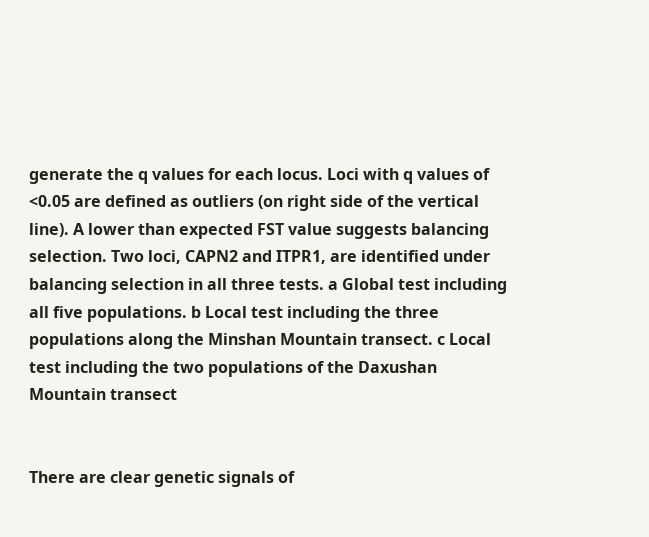generate the q values for each locus. Loci with q values of <0.05 are defined as outliers (on right side of the vertical line). A lower than expected FST value suggests balancing selection. Two loci, CAPN2 and ITPR1, are identified under balancing selection in all three tests. a Global test including all five populations. b Local test including the three populations along the Minshan Mountain transect. c Local test including the two populations of the Daxushan Mountain transect


There are clear genetic signals of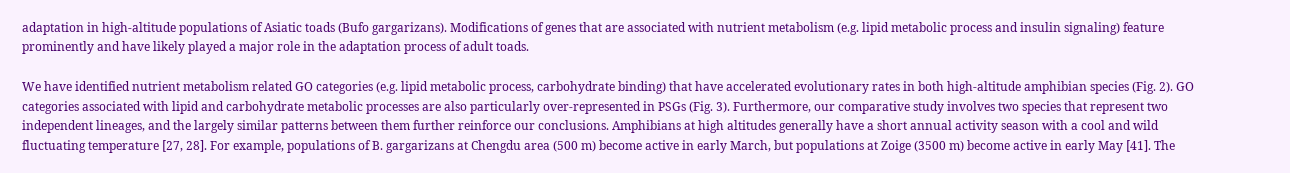adaptation in high-altitude populations of Asiatic toads (Bufo gargarizans). Modifications of genes that are associated with nutrient metabolism (e.g. lipid metabolic process and insulin signaling) feature prominently and have likely played a major role in the adaptation process of adult toads.

We have identified nutrient metabolism related GO categories (e.g. lipid metabolic process, carbohydrate binding) that have accelerated evolutionary rates in both high-altitude amphibian species (Fig. 2). GO categories associated with lipid and carbohydrate metabolic processes are also particularly over-represented in PSGs (Fig. 3). Furthermore, our comparative study involves two species that represent two independent lineages, and the largely similar patterns between them further reinforce our conclusions. Amphibians at high altitudes generally have a short annual activity season with a cool and wild fluctuating temperature [27, 28]. For example, populations of B. gargarizans at Chengdu area (500 m) become active in early March, but populations at Zoige (3500 m) become active in early May [41]. The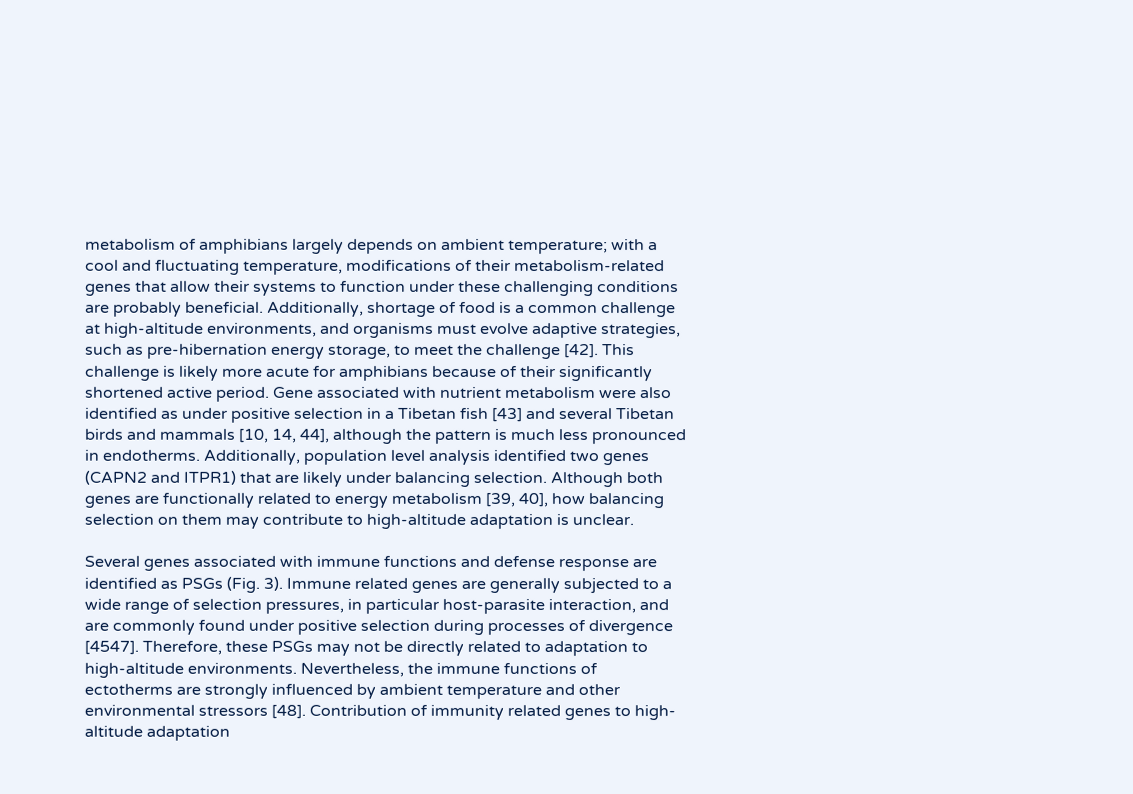metabolism of amphibians largely depends on ambient temperature; with a cool and fluctuating temperature, modifications of their metabolism-related genes that allow their systems to function under these challenging conditions are probably beneficial. Additionally, shortage of food is a common challenge at high-altitude environments, and organisms must evolve adaptive strategies, such as pre-hibernation energy storage, to meet the challenge [42]. This challenge is likely more acute for amphibians because of their significantly shortened active period. Gene associated with nutrient metabolism were also identified as under positive selection in a Tibetan fish [43] and several Tibetan birds and mammals [10, 14, 44], although the pattern is much less pronounced in endotherms. Additionally, population level analysis identified two genes (CAPN2 and ITPR1) that are likely under balancing selection. Although both genes are functionally related to energy metabolism [39, 40], how balancing selection on them may contribute to high-altitude adaptation is unclear.

Several genes associated with immune functions and defense response are identified as PSGs (Fig. 3). Immune related genes are generally subjected to a wide range of selection pressures, in particular host-parasite interaction, and are commonly found under positive selection during processes of divergence [4547]. Therefore, these PSGs may not be directly related to adaptation to high-altitude environments. Nevertheless, the immune functions of ectotherms are strongly influenced by ambient temperature and other environmental stressors [48]. Contribution of immunity related genes to high-altitude adaptation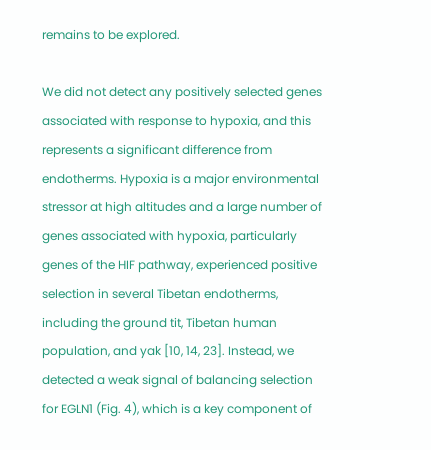remains to be explored.

We did not detect any positively selected genes associated with response to hypoxia, and this represents a significant difference from endotherms. Hypoxia is a major environmental stressor at high altitudes and a large number of genes associated with hypoxia, particularly genes of the HIF pathway, experienced positive selection in several Tibetan endotherms, including the ground tit, Tibetan human population, and yak [10, 14, 23]. Instead, we detected a weak signal of balancing selection for EGLN1 (Fig. 4), which is a key component of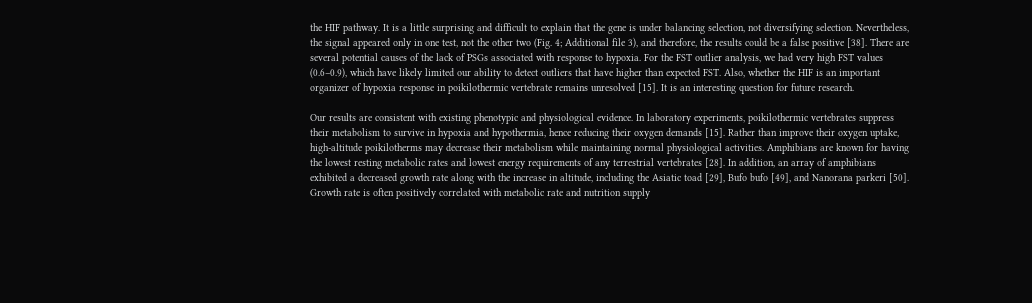the HIF pathway. It is a little surprising and difficult to explain that the gene is under balancing selection, not diversifying selection. Nevertheless, the signal appeared only in one test, not the other two (Fig. 4; Additional file 3), and therefore, the results could be a false positive [38]. There are several potential causes of the lack of PSGs associated with response to hypoxia. For the FST outlier analysis, we had very high FST values (0.6–0.9), which have likely limited our ability to detect outliers that have higher than expected FST. Also, whether the HIF is an important organizer of hypoxia response in poikilothermic vertebrate remains unresolved [15]. It is an interesting question for future research.

Our results are consistent with existing phenotypic and physiological evidence. In laboratory experiments, poikilothermic vertebrates suppress their metabolism to survive in hypoxia and hypothermia, hence reducing their oxygen demands [15]. Rather than improve their oxygen uptake, high-altitude poikilotherms may decrease their metabolism while maintaining normal physiological activities. Amphibians are known for having the lowest resting metabolic rates and lowest energy requirements of any terrestrial vertebrates [28]. In addition, an array of amphibians exhibited a decreased growth rate along with the increase in altitude, including the Asiatic toad [29], Bufo bufo [49], and Nanorana parkeri [50]. Growth rate is often positively correlated with metabolic rate and nutrition supply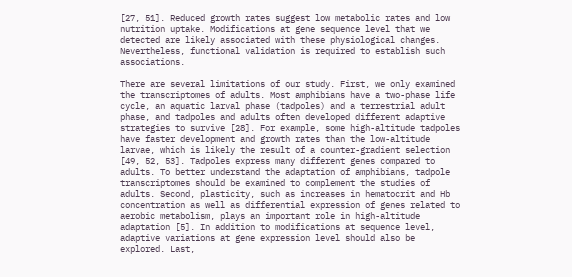[27, 51]. Reduced growth rates suggest low metabolic rates and low nutrition uptake. Modifications at gene sequence level that we detected are likely associated with these physiological changes. Nevertheless, functional validation is required to establish such associations.

There are several limitations of our study. First, we only examined the transcriptomes of adults. Most amphibians have a two-phase life cycle, an aquatic larval phase (tadpoles) and a terrestrial adult phase, and tadpoles and adults often developed different adaptive strategies to survive [28]. For example, some high-altitude tadpoles have faster development and growth rates than the low-altitude larvae, which is likely the result of a counter-gradient selection [49, 52, 53]. Tadpoles express many different genes compared to adults. To better understand the adaptation of amphibians, tadpole transcriptomes should be examined to complement the studies of adults. Second, plasticity, such as increases in hematocrit and Hb concentration as well as differential expression of genes related to aerobic metabolism, plays an important role in high-altitude adaptation [5]. In addition to modifications at sequence level, adaptive variations at gene expression level should also be explored. Last,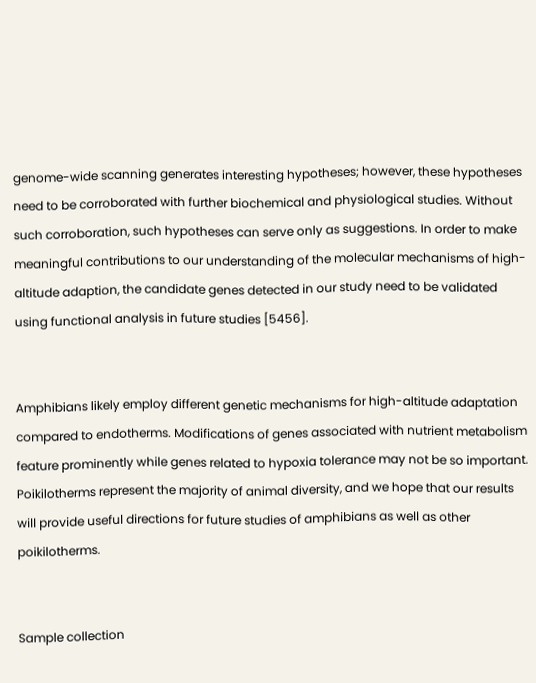genome-wide scanning generates interesting hypotheses; however, these hypotheses need to be corroborated with further biochemical and physiological studies. Without such corroboration, such hypotheses can serve only as suggestions. In order to make meaningful contributions to our understanding of the molecular mechanisms of high-altitude adaption, the candidate genes detected in our study need to be validated using functional analysis in future studies [5456].


Amphibians likely employ different genetic mechanisms for high-altitude adaptation compared to endotherms. Modifications of genes associated with nutrient metabolism feature prominently while genes related to hypoxia tolerance may not be so important. Poikilotherms represent the majority of animal diversity, and we hope that our results will provide useful directions for future studies of amphibians as well as other poikilotherms.


Sample collection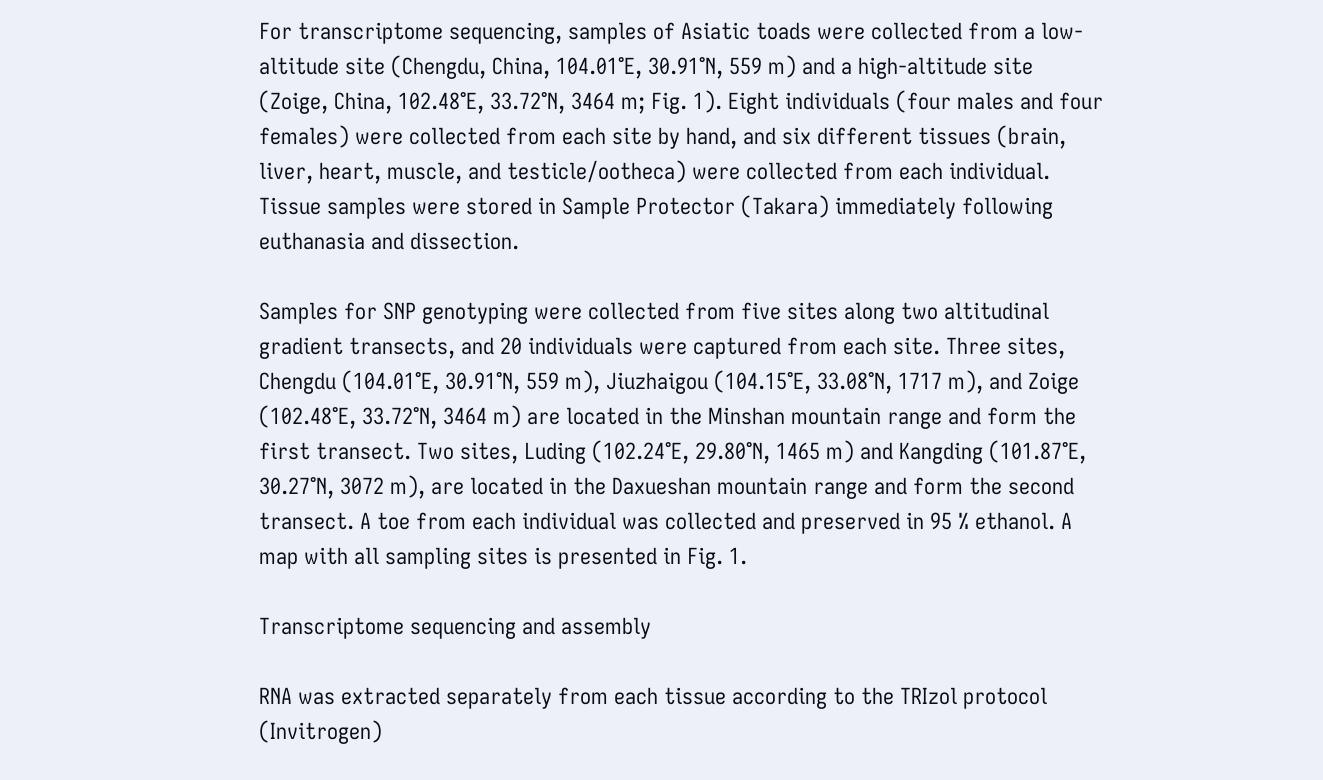For transcriptome sequencing, samples of Asiatic toads were collected from a low-altitude site (Chengdu, China, 104.01°E, 30.91°N, 559 m) and a high-altitude site (Zoige, China, 102.48°E, 33.72°N, 3464 m; Fig. 1). Eight individuals (four males and four females) were collected from each site by hand, and six different tissues (brain, liver, heart, muscle, and testicle/ootheca) were collected from each individual. Tissue samples were stored in Sample Protector (Takara) immediately following euthanasia and dissection.

Samples for SNP genotyping were collected from five sites along two altitudinal gradient transects, and 20 individuals were captured from each site. Three sites, Chengdu (104.01°E, 30.91°N, 559 m), Jiuzhaigou (104.15°E, 33.08°N, 1717 m), and Zoige (102.48°E, 33.72°N, 3464 m) are located in the Minshan mountain range and form the first transect. Two sites, Luding (102.24°E, 29.80°N, 1465 m) and Kangding (101.87°E, 30.27°N, 3072 m), are located in the Daxueshan mountain range and form the second transect. A toe from each individual was collected and preserved in 95 % ethanol. A map with all sampling sites is presented in Fig. 1.

Transcriptome sequencing and assembly

RNA was extracted separately from each tissue according to the TRIzol protocol (Invitrogen)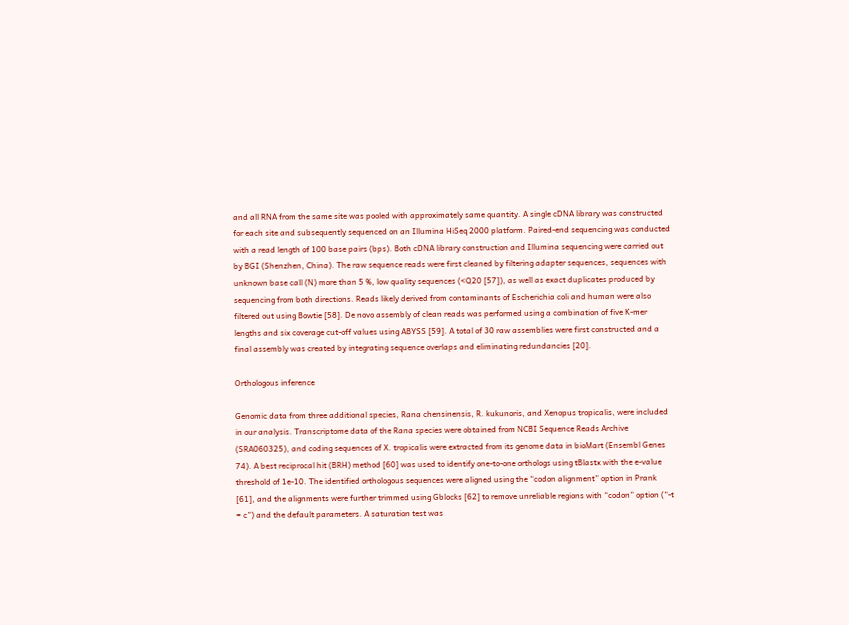and all RNA from the same site was pooled with approximately same quantity. A single cDNA library was constructed for each site and subsequently sequenced on an Illumina HiSeq 2000 platform. Paired-end sequencing was conducted with a read length of 100 base pairs (bps). Both cDNA library construction and Illumina sequencing were carried out by BGI (Shenzhen, China). The raw sequence reads were first cleaned by filtering adapter sequences, sequences with unknown base call (N) more than 5 %, low quality sequences (<Q20 [57]), as well as exact duplicates produced by sequencing from both directions. Reads likely derived from contaminants of Escherichia coli and human were also filtered out using Bowtie [58]. De novo assembly of clean reads was performed using a combination of five K-mer lengths and six coverage cut-off values using ABYSS [59]. A total of 30 raw assemblies were first constructed and a final assembly was created by integrating sequence overlaps and eliminating redundancies [20].

Orthologous inference

Genomic data from three additional species, Rana chensinensis, R. kukunoris, and Xenopus tropicalis, were included in our analysis. Transcriptome data of the Rana species were obtained from NCBI Sequence Reads Archive (SRA060325), and coding sequences of X. tropicalis were extracted from its genome data in bioMart (Ensembl Genes 74). A best reciprocal hit (BRH) method [60] was used to identify one-to-one orthologs using tBlastx with the e-value threshold of 1e-10. The identified orthologous sequences were aligned using the “codon alignment” option in Prank [61], and the alignments were further trimmed using Gblocks [62] to remove unreliable regions with “codon” option (“-t = c”) and the default parameters. A saturation test was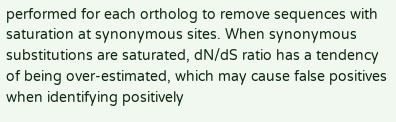performed for each ortholog to remove sequences with saturation at synonymous sites. When synonymous substitutions are saturated, dN/dS ratio has a tendency of being over-estimated, which may cause false positives when identifying positively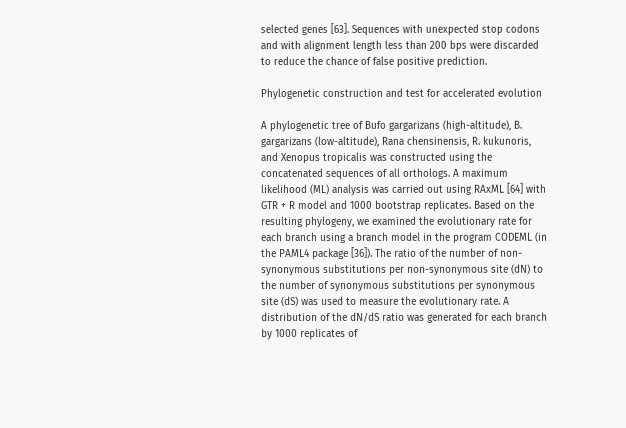selected genes [63]. Sequences with unexpected stop codons and with alignment length less than 200 bps were discarded to reduce the chance of false positive prediction.

Phylogenetic construction and test for accelerated evolution

A phylogenetic tree of Bufo gargarizans (high-altitude), B. gargarizans (low-altitude), Rana chensinensis, R. kukunoris, and Xenopus tropicalis was constructed using the concatenated sequences of all orthologs. A maximum likelihood (ML) analysis was carried out using RAxML [64] with GTR + R model and 1000 bootstrap replicates. Based on the resulting phylogeny, we examined the evolutionary rate for each branch using a branch model in the program CODEML (in the PAML4 package [36]). The ratio of the number of non-synonymous substitutions per non-synonymous site (dN) to the number of synonymous substitutions per synonymous site (dS) was used to measure the evolutionary rate. A distribution of the dN/dS ratio was generated for each branch by 1000 replicates of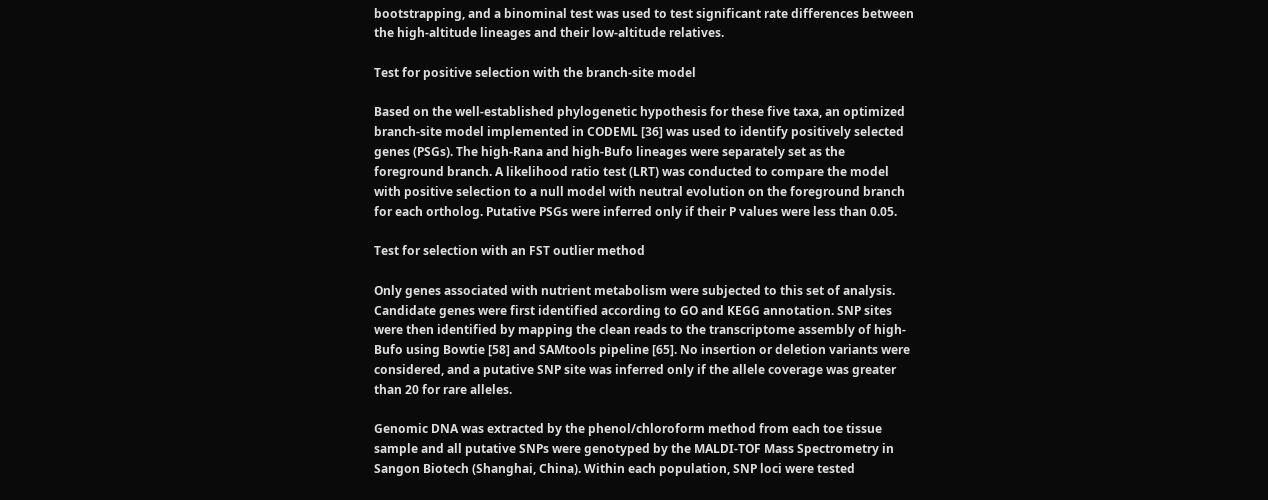bootstrapping, and a binominal test was used to test significant rate differences between the high-altitude lineages and their low-altitude relatives.

Test for positive selection with the branch-site model

Based on the well-established phylogenetic hypothesis for these five taxa, an optimized branch-site model implemented in CODEML [36] was used to identify positively selected genes (PSGs). The high-Rana and high-Bufo lineages were separately set as the foreground branch. A likelihood ratio test (LRT) was conducted to compare the model with positive selection to a null model with neutral evolution on the foreground branch for each ortholog. Putative PSGs were inferred only if their P values were less than 0.05.

Test for selection with an FST outlier method

Only genes associated with nutrient metabolism were subjected to this set of analysis. Candidate genes were first identified according to GO and KEGG annotation. SNP sites were then identified by mapping the clean reads to the transcriptome assembly of high-Bufo using Bowtie [58] and SAMtools pipeline [65]. No insertion or deletion variants were considered, and a putative SNP site was inferred only if the allele coverage was greater than 20 for rare alleles.

Genomic DNA was extracted by the phenol/chloroform method from each toe tissue sample and all putative SNPs were genotyped by the MALDI-TOF Mass Spectrometry in Sangon Biotech (Shanghai, China). Within each population, SNP loci were tested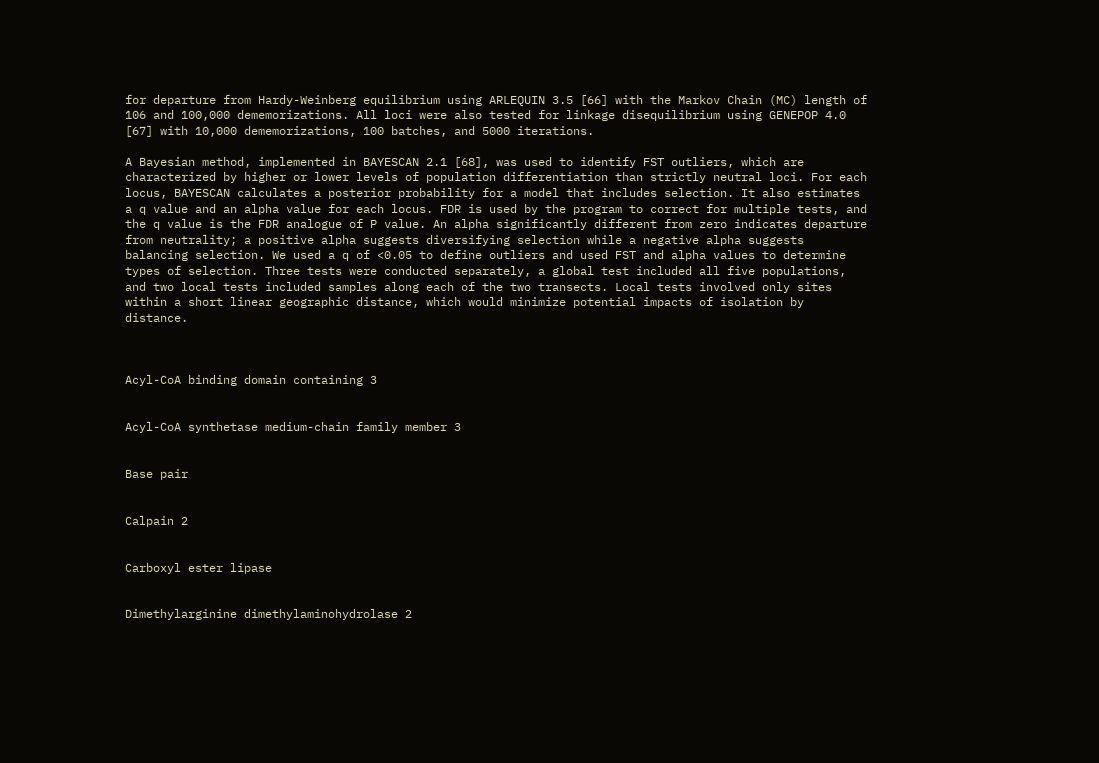for departure from Hardy-Weinberg equilibrium using ARLEQUIN 3.5 [66] with the Markov Chain (MC) length of 106 and 100,000 dememorizations. All loci were also tested for linkage disequilibrium using GENEPOP 4.0 [67] with 10,000 dememorizations, 100 batches, and 5000 iterations.

A Bayesian method, implemented in BAYESCAN 2.1 [68], was used to identify FST outliers, which are characterized by higher or lower levels of population differentiation than strictly neutral loci. For each locus, BAYESCAN calculates a posterior probability for a model that includes selection. It also estimates a q value and an alpha value for each locus. FDR is used by the program to correct for multiple tests, and the q value is the FDR analogue of P value. An alpha significantly different from zero indicates departure from neutrality; a positive alpha suggests diversifying selection while a negative alpha suggests balancing selection. We used a q of <0.05 to define outliers and used FST and alpha values to determine types of selection. Three tests were conducted separately, a global test included all five populations, and two local tests included samples along each of the two transects. Local tests involved only sites within a short linear geographic distance, which would minimize potential impacts of isolation by distance.



Acyl-CoA binding domain containing 3


Acyl-CoA synthetase medium-chain family member 3


Base pair


Calpain 2


Carboxyl ester lipase


Dimethylarginine dimethylaminohydrolase 2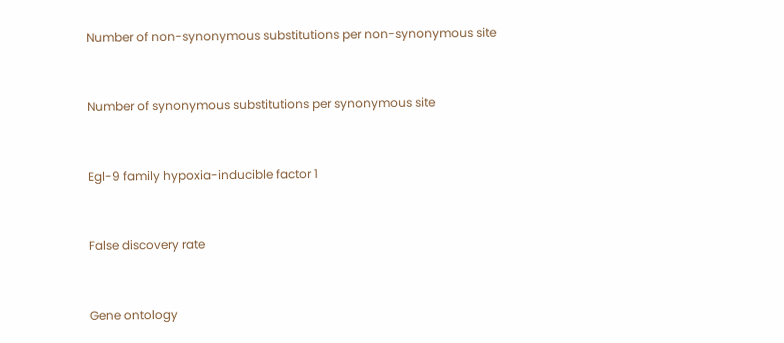Number of non-synonymous substitutions per non-synonymous site


Number of synonymous substitutions per synonymous site


Egl-9 family hypoxia-inducible factor 1


False discovery rate


Gene ontology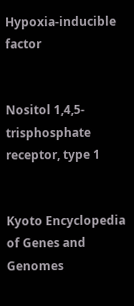Hypoxia-inducible factor


Nositol 1,4,5-trisphosphate receptor, type 1


Kyoto Encyclopedia of Genes and Genomes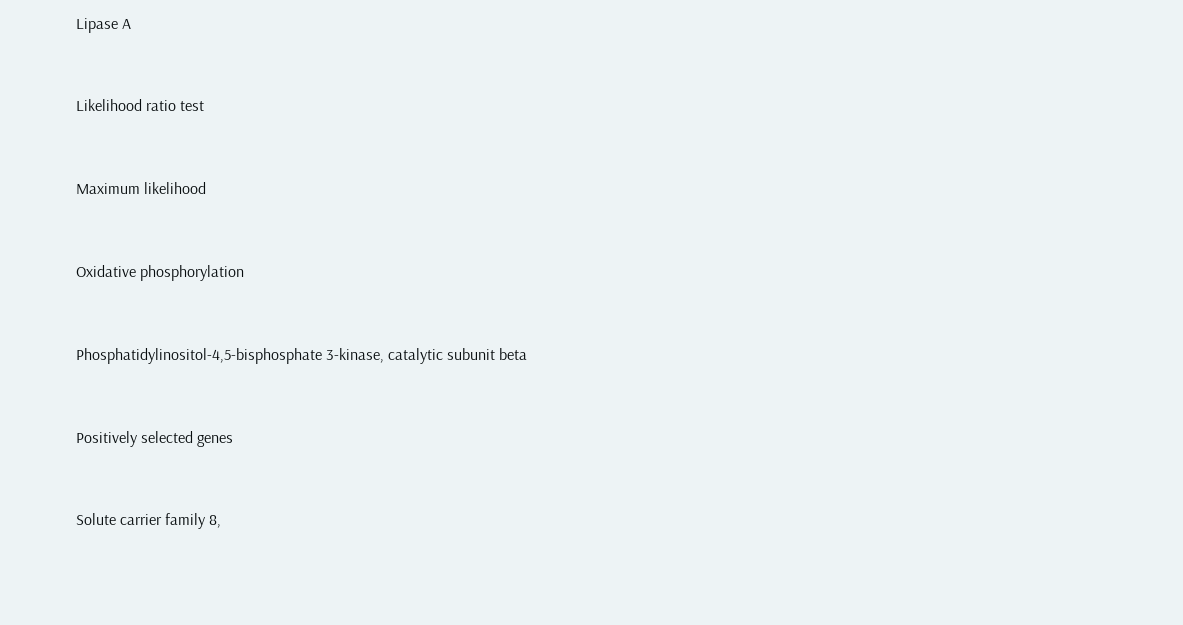Lipase A


Likelihood ratio test


Maximum likelihood


Oxidative phosphorylation


Phosphatidylinositol-4,5-bisphosphate 3-kinase, catalytic subunit beta


Positively selected genes


Solute carrier family 8,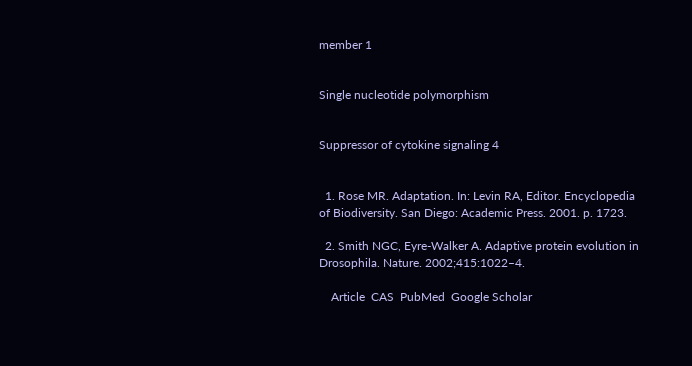member 1


Single nucleotide polymorphism


Suppressor of cytokine signaling 4


  1. Rose MR. Adaptation. In: Levin RA, Editor. Encyclopedia of Biodiversity. San Diego: Academic Press. 2001. p. 1723.

  2. Smith NGC, Eyre-Walker A. Adaptive protein evolution in Drosophila. Nature. 2002;415:1022–4.

    Article  CAS  PubMed  Google Scholar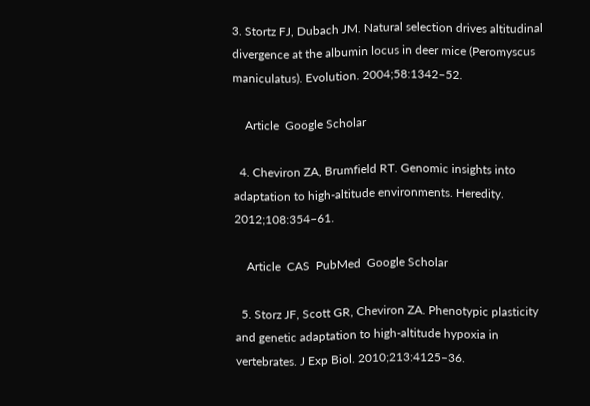3. Stortz FJ, Dubach JM. Natural selection drives altitudinal divergence at the albumin locus in deer mice (Peromyscus maniculatus). Evolution. 2004;58:1342–52.

    Article  Google Scholar

  4. Cheviron ZA, Brumfield RT. Genomic insights into adaptation to high-altitude environments. Heredity. 2012;108:354–61.

    Article  CAS  PubMed  Google Scholar

  5. Storz JF, Scott GR, Cheviron ZA. Phenotypic plasticity and genetic adaptation to high-altitude hypoxia in vertebrates. J Exp Biol. 2010;213:4125–36.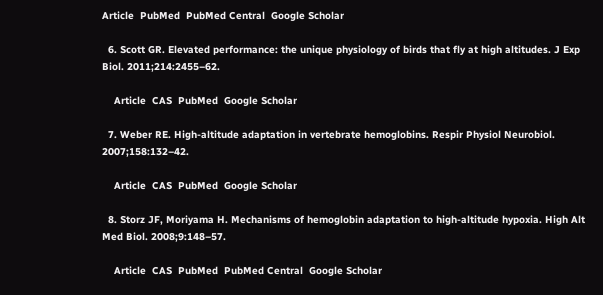Article  PubMed  PubMed Central  Google Scholar

  6. Scott GR. Elevated performance: the unique physiology of birds that fly at high altitudes. J Exp Biol. 2011;214:2455–62.

    Article  CAS  PubMed  Google Scholar

  7. Weber RE. High-altitude adaptation in vertebrate hemoglobins. Respir Physiol Neurobiol. 2007;158:132–42.

    Article  CAS  PubMed  Google Scholar

  8. Storz JF, Moriyama H. Mechanisms of hemoglobin adaptation to high-altitude hypoxia. High Alt Med Biol. 2008;9:148–57.

    Article  CAS  PubMed  PubMed Central  Google Scholar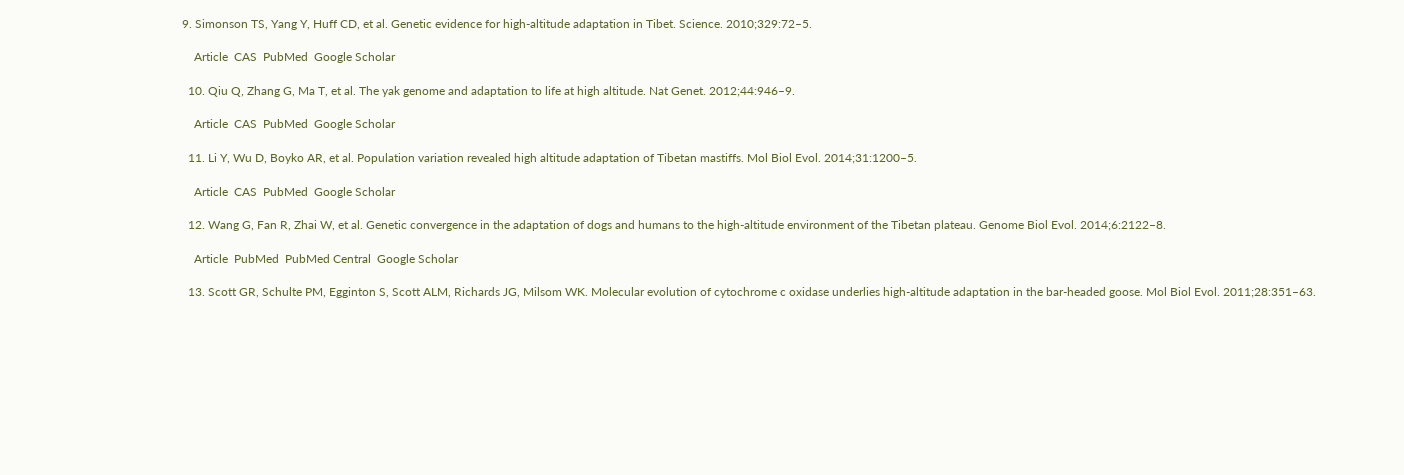9. Simonson TS, Yang Y, Huff CD, et al. Genetic evidence for high-altitude adaptation in Tibet. Science. 2010;329:72–5.

    Article  CAS  PubMed  Google Scholar

  10. Qiu Q, Zhang G, Ma T, et al. The yak genome and adaptation to life at high altitude. Nat Genet. 2012;44:946–9.

    Article  CAS  PubMed  Google Scholar

  11. Li Y, Wu D, Boyko AR, et al. Population variation revealed high altitude adaptation of Tibetan mastiffs. Mol Biol Evol. 2014;31:1200–5.

    Article  CAS  PubMed  Google Scholar

  12. Wang G, Fan R, Zhai W, et al. Genetic convergence in the adaptation of dogs and humans to the high-altitude environment of the Tibetan plateau. Genome Biol Evol. 2014;6:2122–8.

    Article  PubMed  PubMed Central  Google Scholar

  13. Scott GR, Schulte PM, Egginton S, Scott ALM, Richards JG, Milsom WK. Molecular evolution of cytochrome c oxidase underlies high-altitude adaptation in the bar-headed goose. Mol Biol Evol. 2011;28:351–63.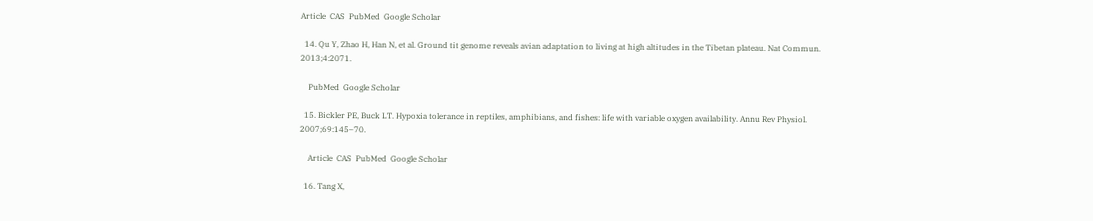Article  CAS  PubMed  Google Scholar

  14. Qu Y, Zhao H, Han N, et al. Ground tit genome reveals avian adaptation to living at high altitudes in the Tibetan plateau. Nat Commun. 2013;4:2071.

    PubMed  Google Scholar

  15. Bickler PE, Buck LT. Hypoxia tolerance in reptiles, amphibians, and fishes: life with variable oxygen availability. Annu Rev Physiol. 2007;69:145–70.

    Article  CAS  PubMed  Google Scholar

  16. Tang X,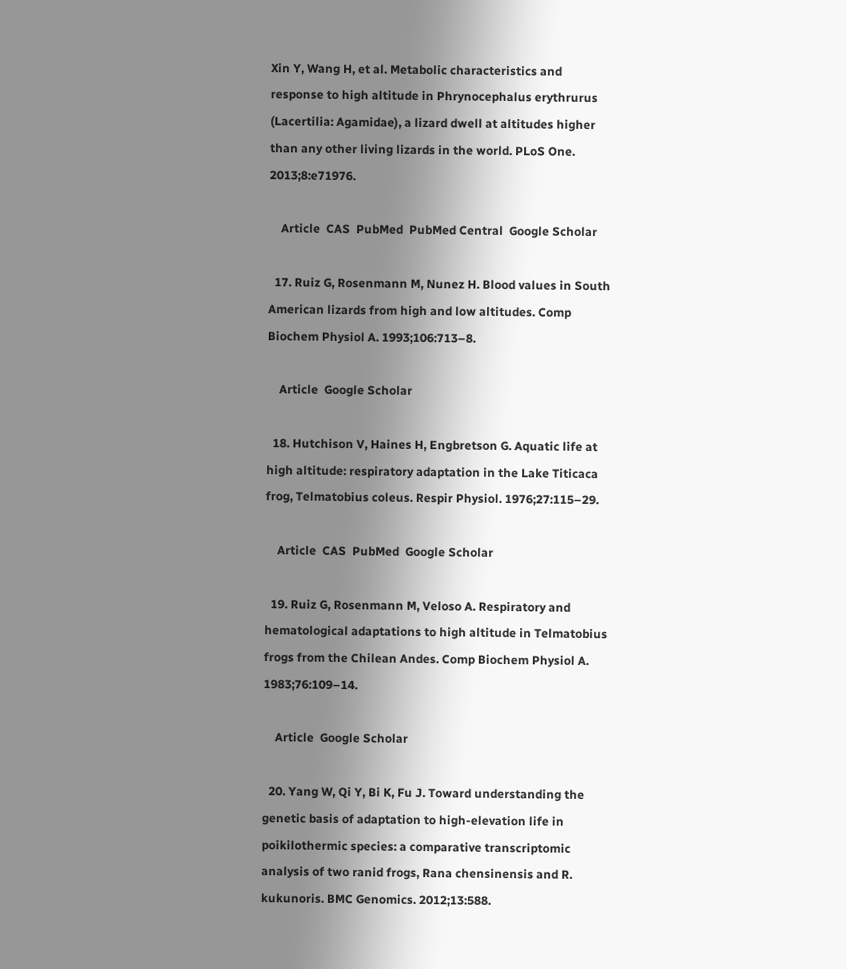Xin Y, Wang H, et al. Metabolic characteristics and response to high altitude in Phrynocephalus erythrurus (Lacertilia: Agamidae), a lizard dwell at altitudes higher than any other living lizards in the world. PLoS One. 2013;8:e71976.

    Article  CAS  PubMed  PubMed Central  Google Scholar

  17. Ruiz G, Rosenmann M, Nunez H. Blood values in South American lizards from high and low altitudes. Comp Biochem Physiol A. 1993;106:713–8.

    Article  Google Scholar

  18. Hutchison V, Haines H, Engbretson G. Aquatic life at high altitude: respiratory adaptation in the Lake Titicaca frog, Telmatobius coleus. Respir Physiol. 1976;27:115–29.

    Article  CAS  PubMed  Google Scholar

  19. Ruiz G, Rosenmann M, Veloso A. Respiratory and hematological adaptations to high altitude in Telmatobius frogs from the Chilean Andes. Comp Biochem Physiol A. 1983;76:109–14.

    Article  Google Scholar

  20. Yang W, Qi Y, Bi K, Fu J. Toward understanding the genetic basis of adaptation to high-elevation life in poikilothermic species: a comparative transcriptomic analysis of two ranid frogs, Rana chensinensis and R. kukunoris. BMC Genomics. 2012;13:588.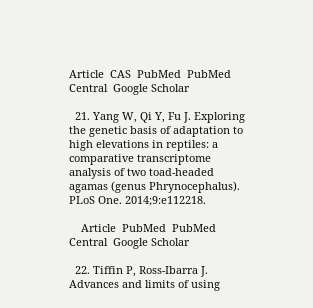Article  CAS  PubMed  PubMed Central  Google Scholar

  21. Yang W, Qi Y, Fu J. Exploring the genetic basis of adaptation to high elevations in reptiles: a comparative transcriptome analysis of two toad-headed agamas (genus Phrynocephalus). PLoS One. 2014;9:e112218.

    Article  PubMed  PubMed Central  Google Scholar

  22. Tiffin P, Ross-Ibarra J. Advances and limits of using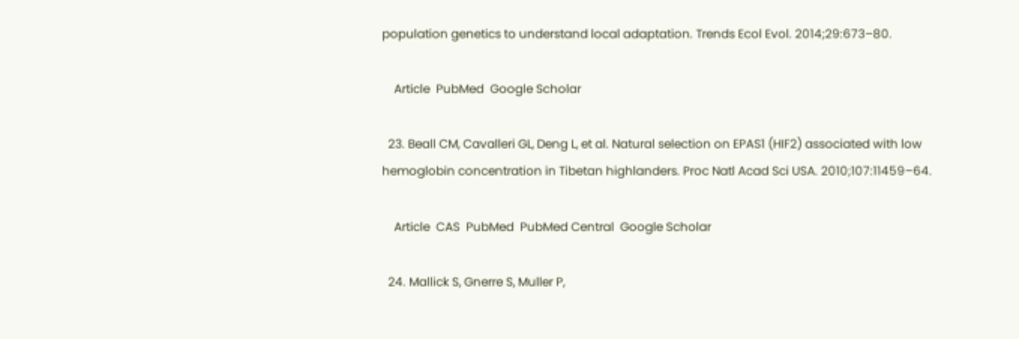population genetics to understand local adaptation. Trends Ecol Evol. 2014;29:673–80.

    Article  PubMed  Google Scholar

  23. Beall CM, Cavalleri GL, Deng L, et al. Natural selection on EPAS1 (HIF2) associated with low hemoglobin concentration in Tibetan highlanders. Proc Natl Acad Sci USA. 2010;107:11459–64.

    Article  CAS  PubMed  PubMed Central  Google Scholar

  24. Mallick S, Gnerre S, Muller P,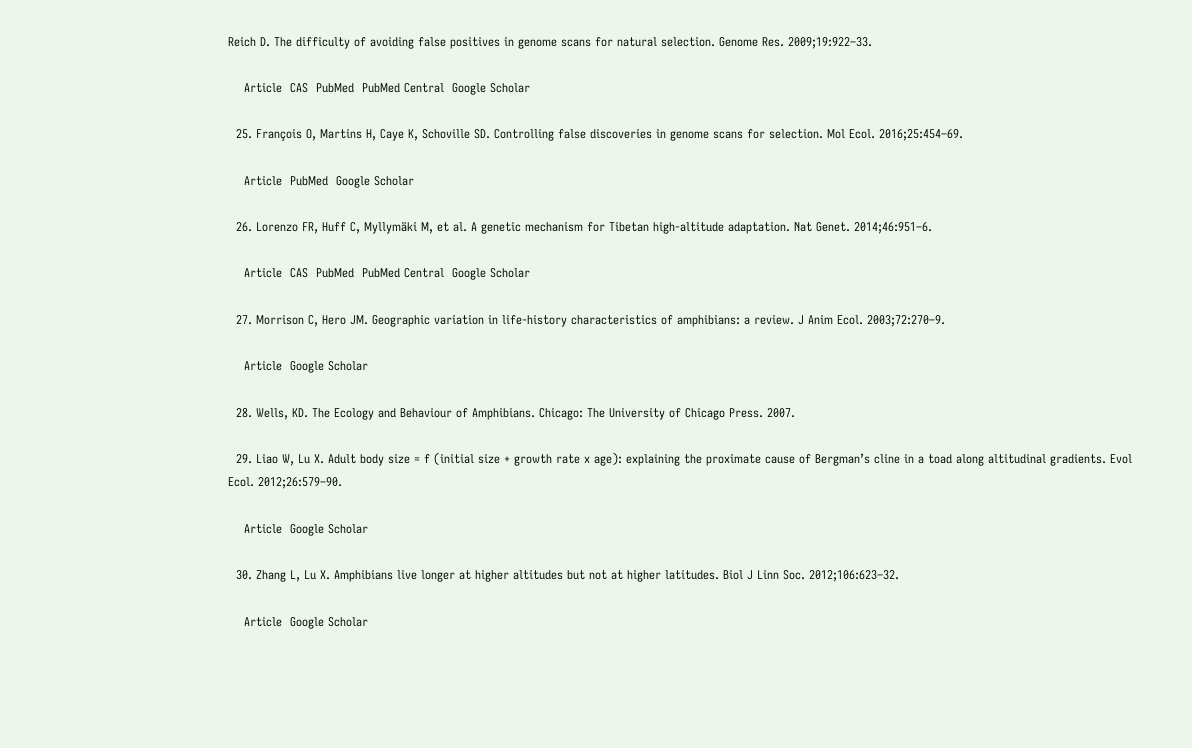Reich D. The difficulty of avoiding false positives in genome scans for natural selection. Genome Res. 2009;19:922–33.

    Article  CAS  PubMed  PubMed Central  Google Scholar

  25. François O, Martins H, Caye K, Schoville SD. Controlling false discoveries in genome scans for selection. Mol Ecol. 2016;25:454–69.

    Article  PubMed  Google Scholar

  26. Lorenzo FR, Huff C, Myllymäki M, et al. A genetic mechanism for Tibetan high-altitude adaptation. Nat Genet. 2014;46:951–6.

    Article  CAS  PubMed  PubMed Central  Google Scholar

  27. Morrison C, Hero JM. Geographic variation in life-history characteristics of amphibians: a review. J Anim Ecol. 2003;72:270–9.

    Article  Google Scholar

  28. Wells, KD. The Ecology and Behaviour of Amphibians. Chicago: The University of Chicago Press. 2007.

  29. Liao W, Lu X. Adult body size = f (initial size + growth rate x age): explaining the proximate cause of Bergman’s cline in a toad along altitudinal gradients. Evol Ecol. 2012;26:579–90.

    Article  Google Scholar

  30. Zhang L, Lu X. Amphibians live longer at higher altitudes but not at higher latitudes. Biol J Linn Soc. 2012;106:623–32.

    Article  Google Scholar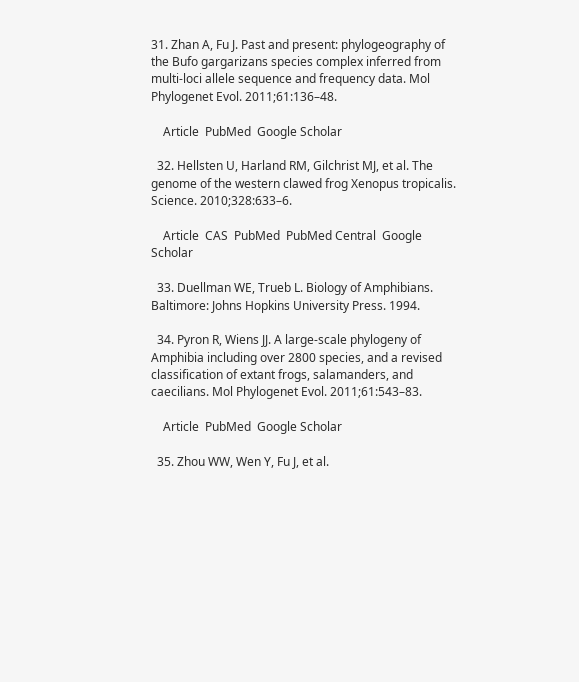31. Zhan A, Fu J. Past and present: phylogeography of the Bufo gargarizans species complex inferred from multi-loci allele sequence and frequency data. Mol Phylogenet Evol. 2011;61:136–48.

    Article  PubMed  Google Scholar

  32. Hellsten U, Harland RM, Gilchrist MJ, et al. The genome of the western clawed frog Xenopus tropicalis. Science. 2010;328:633–6.

    Article  CAS  PubMed  PubMed Central  Google Scholar

  33. Duellman WE, Trueb L. Biology of Amphibians. Baltimore: Johns Hopkins University Press. 1994.

  34. Pyron R, Wiens JJ. A large-scale phylogeny of Amphibia including over 2800 species, and a revised classification of extant frogs, salamanders, and caecilians. Mol Phylogenet Evol. 2011;61:543–83.

    Article  PubMed  Google Scholar

  35. Zhou WW, Wen Y, Fu J, et al.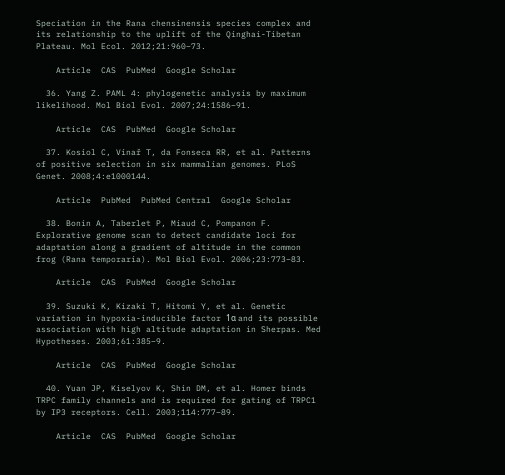Speciation in the Rana chensinensis species complex and its relationship to the uplift of the Qinghai-Tibetan Plateau. Mol Ecol. 2012;21:960–73.

    Article  CAS  PubMed  Google Scholar

  36. Yang Z. PAML 4: phylogenetic analysis by maximum likelihood. Mol Biol Evol. 2007;24:1586–91.

    Article  CAS  PubMed  Google Scholar

  37. Kosiol C, Vinař T, da Fonseca RR, et al. Patterns of positive selection in six mammalian genomes. PLoS Genet. 2008;4:e1000144.

    Article  PubMed  PubMed Central  Google Scholar

  38. Bonin A, Taberlet P, Miaud C, Pompanon F. Explorative genome scan to detect candidate loci for adaptation along a gradient of altitude in the common frog (Rana temporaria). Mol Biol Evol. 2006;23:773–83.

    Article  CAS  PubMed  Google Scholar

  39. Suzuki K, Kizaki T, Hitomi Y, et al. Genetic variation in hypoxia-inducible factor 1α and its possible association with high altitude adaptation in Sherpas. Med Hypotheses. 2003;61:385–9.

    Article  CAS  PubMed  Google Scholar

  40. Yuan JP, Kiselyov K, Shin DM, et al. Homer binds TRPC family channels and is required for gating of TRPC1 by IP3 receptors. Cell. 2003;114:777–89.

    Article  CAS  PubMed  Google Scholar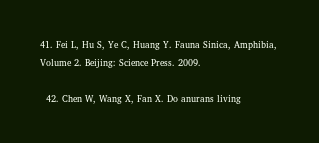41. Fei L, Hu S, Ye C, Huang Y. Fauna Sinica, Amphibia, Volume 2. Beijing: Science Press. 2009.

  42. Chen W, Wang X, Fan X. Do anurans living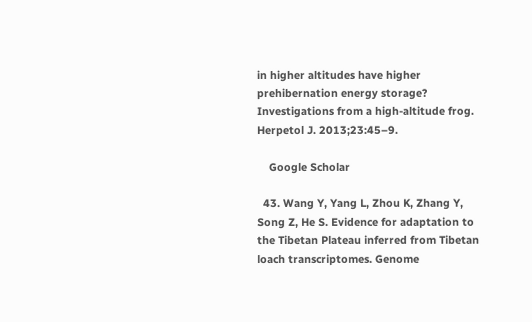in higher altitudes have higher prehibernation energy storage? Investigations from a high-altitude frog. Herpetol J. 2013;23:45–9.

    Google Scholar

  43. Wang Y, Yang L, Zhou K, Zhang Y, Song Z, He S. Evidence for adaptation to the Tibetan Plateau inferred from Tibetan loach transcriptomes. Genome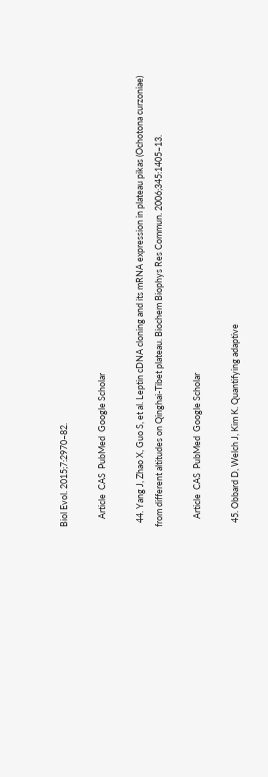Biol Evol. 2015;7:2970–82.

    Article  CAS  PubMed  Google Scholar

  44. Yang J, Zhao X, Guo S, et al. Leptin cDNA cloning and its mRNA expression in plateau pikas (Ochotona curzoniae) from different altitudes on Qinghai-Tibet plateau. Biochem Biophys Res Commun. 2006;345:1405–13.

    Article  CAS  PubMed  Google Scholar

  45. Obbard D, Welch J, Kim K. Quantifying adaptive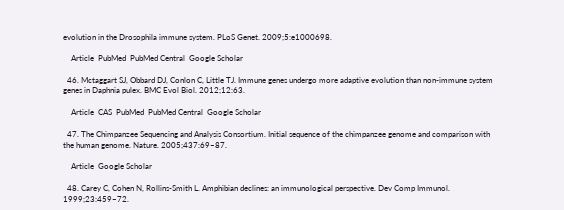evolution in the Drosophila immune system. PLoS Genet. 2009;5:e1000698.

    Article  PubMed  PubMed Central  Google Scholar

  46. Mctaggart SJ, Obbard DJ, Conlon C, Little TJ. Immune genes undergo more adaptive evolution than non-immune system genes in Daphnia pulex. BMC Evol Biol. 2012;12:63.

    Article  CAS  PubMed  PubMed Central  Google Scholar

  47. The Chimpanzee Sequencing and Analysis Consortium. Initial sequence of the chimpanzee genome and comparison with the human genome. Nature. 2005;437:69–87.

    Article  Google Scholar

  48. Carey C, Cohen N, Rollins-Smith L. Amphibian declines: an immunological perspective. Dev Comp Immunol. 1999;23:459–72.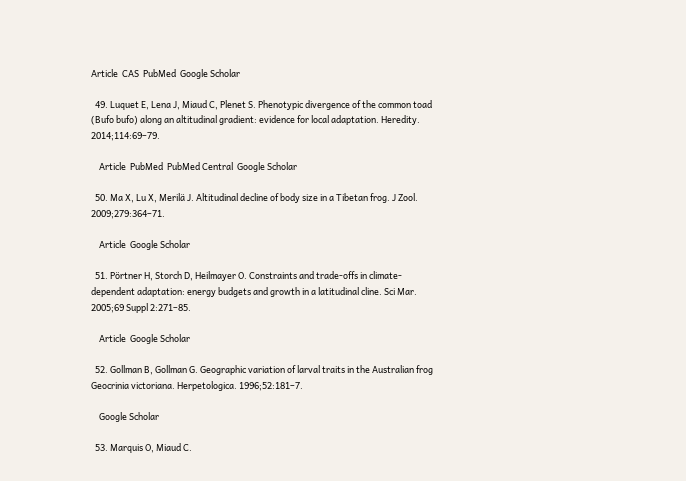Article  CAS  PubMed  Google Scholar

  49. Luquet E, Lena J, Miaud C, Plenet S. Phenotypic divergence of the common toad (Bufo bufo) along an altitudinal gradient: evidence for local adaptation. Heredity. 2014;114:69–79.

    Article  PubMed  PubMed Central  Google Scholar

  50. Ma X, Lu X, Merilä J. Altitudinal decline of body size in a Tibetan frog. J Zool. 2009;279:364–71.

    Article  Google Scholar

  51. Pörtner H, Storch D, Heilmayer O. Constraints and trade-offs in climate-dependent adaptation: energy budgets and growth in a latitudinal cline. Sci Mar. 2005;69 Suppl 2:271–85.

    Article  Google Scholar

  52. Gollman B, Gollman G. Geographic variation of larval traits in the Australian frog Geocrinia victoriana. Herpetologica. 1996;52:181–7.

    Google Scholar

  53. Marquis O, Miaud C.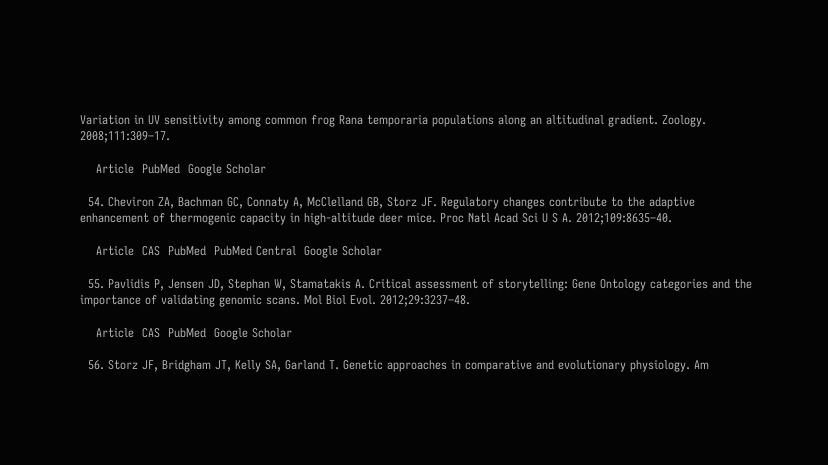Variation in UV sensitivity among common frog Rana temporaria populations along an altitudinal gradient. Zoology. 2008;111:309–17.

    Article  PubMed  Google Scholar

  54. Cheviron ZA, Bachman GC, Connaty A, McClelland GB, Storz JF. Regulatory changes contribute to the adaptive enhancement of thermogenic capacity in high-altitude deer mice. Proc Natl Acad Sci U S A. 2012;109:8635–40.

    Article  CAS  PubMed  PubMed Central  Google Scholar

  55. Pavlidis P, Jensen JD, Stephan W, Stamatakis A. Critical assessment of storytelling: Gene Ontology categories and the importance of validating genomic scans. Mol Biol Evol. 2012;29:3237–48.

    Article  CAS  PubMed  Google Scholar

  56. Storz JF, Bridgham JT, Kelly SA, Garland T. Genetic approaches in comparative and evolutionary physiology. Am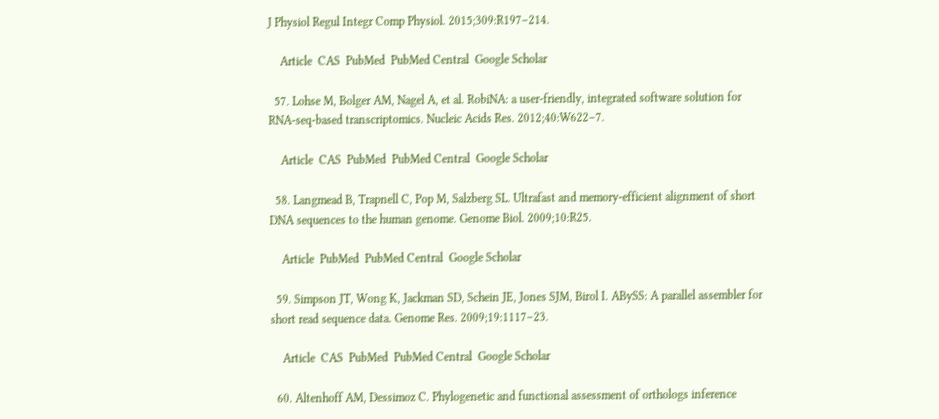J Physiol Regul Integr Comp Physiol. 2015;309:R197–214.

    Article  CAS  PubMed  PubMed Central  Google Scholar

  57. Lohse M, Bolger AM, Nagel A, et al. RobiNA: a user-friendly, integrated software solution for RNA-seq-based transcriptomics. Nucleic Acids Res. 2012;40:W622–7.

    Article  CAS  PubMed  PubMed Central  Google Scholar

  58. Langmead B, Trapnell C, Pop M, Salzberg SL. Ultrafast and memory-efficient alignment of short DNA sequences to the human genome. Genome Biol. 2009;10:R25.

    Article  PubMed  PubMed Central  Google Scholar

  59. Simpson JT, Wong K, Jackman SD, Schein JE, Jones SJM, Birol I. ABySS: A parallel assembler for short read sequence data. Genome Res. 2009;19:1117–23.

    Article  CAS  PubMed  PubMed Central  Google Scholar

  60. Altenhoff AM, Dessimoz C. Phylogenetic and functional assessment of orthologs inference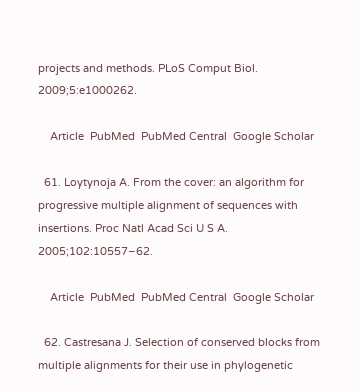projects and methods. PLoS Comput Biol. 2009;5:e1000262.

    Article  PubMed  PubMed Central  Google Scholar

  61. Loytynoja A. From the cover: an algorithm for progressive multiple alignment of sequences with insertions. Proc Natl Acad Sci U S A. 2005;102:10557–62.

    Article  PubMed  PubMed Central  Google Scholar

  62. Castresana J. Selection of conserved blocks from multiple alignments for their use in phylogenetic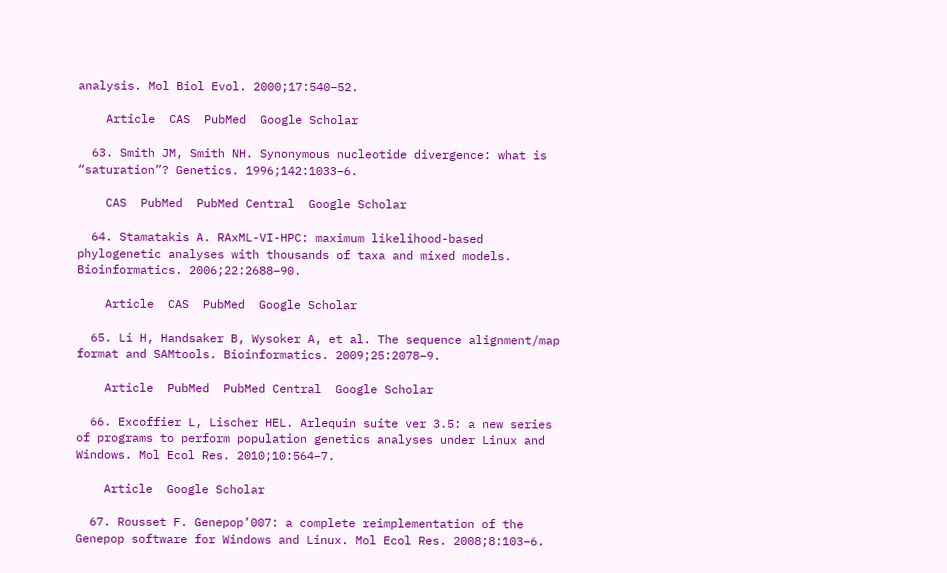analysis. Mol Biol Evol. 2000;17:540–52.

    Article  CAS  PubMed  Google Scholar

  63. Smith JM, Smith NH. Synonymous nucleotide divergence: what is “saturation”? Genetics. 1996;142:1033–6.

    CAS  PubMed  PubMed Central  Google Scholar

  64. Stamatakis A. RAxML-VI-HPC: maximum likelihood-based phylogenetic analyses with thousands of taxa and mixed models. Bioinformatics. 2006;22:2688–90.

    Article  CAS  PubMed  Google Scholar

  65. Li H, Handsaker B, Wysoker A, et al. The sequence alignment/map format and SAMtools. Bioinformatics. 2009;25:2078–9.

    Article  PubMed  PubMed Central  Google Scholar

  66. Excoffier L, Lischer HEL. Arlequin suite ver 3.5: a new series of programs to perform population genetics analyses under Linux and Windows. Mol Ecol Res. 2010;10:564–7.

    Article  Google Scholar

  67. Rousset F. Genepop’007: a complete reimplementation of the Genepop software for Windows and Linux. Mol Ecol Res. 2008;8:103–6.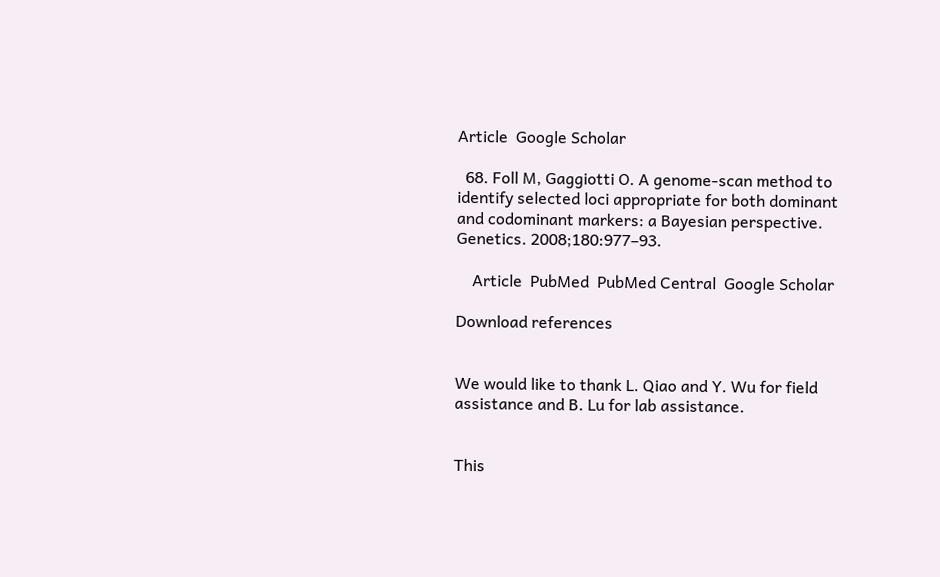Article  Google Scholar

  68. Foll M, Gaggiotti O. A genome-scan method to identify selected loci appropriate for both dominant and codominant markers: a Bayesian perspective. Genetics. 2008;180:977–93.

    Article  PubMed  PubMed Central  Google Scholar

Download references


We would like to thank L. Qiao and Y. Wu for field assistance and B. Lu for lab assistance.


This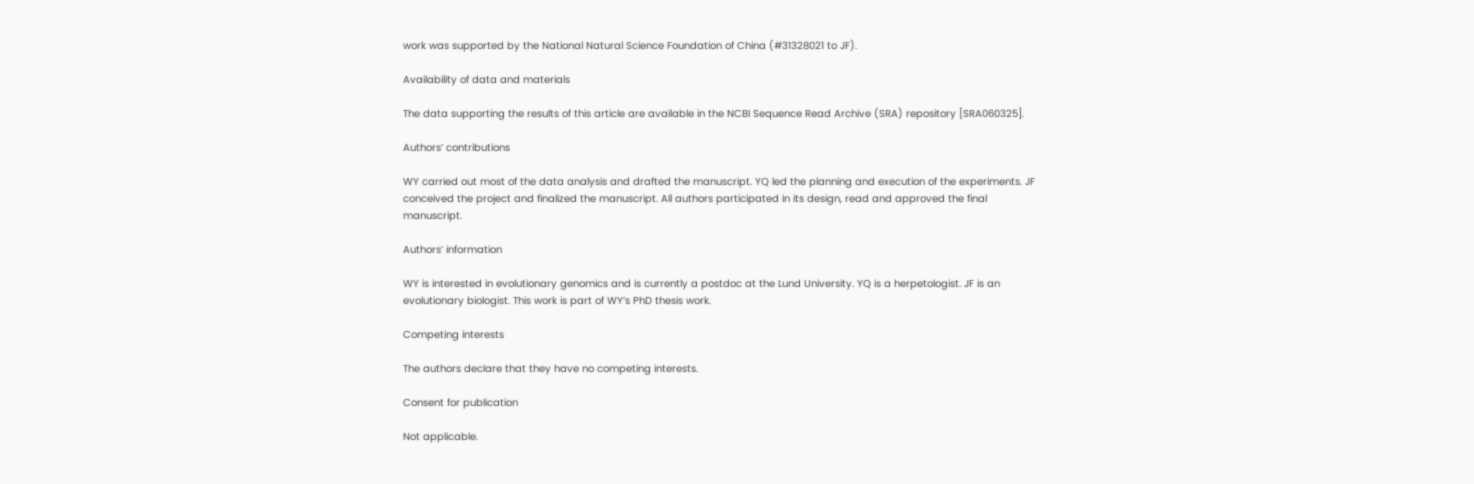work was supported by the National Natural Science Foundation of China (#31328021 to JF).

Availability of data and materials

The data supporting the results of this article are available in the NCBI Sequence Read Archive (SRA) repository [SRA060325].

Authors’ contributions

WY carried out most of the data analysis and drafted the manuscript. YQ led the planning and execution of the experiments. JF conceived the project and finalized the manuscript. All authors participated in its design, read and approved the final manuscript.

Authors’ information

WY is interested in evolutionary genomics and is currently a postdoc at the Lund University. YQ is a herpetologist. JF is an evolutionary biologist. This work is part of WY’s PhD thesis work.

Competing interests

The authors declare that they have no competing interests.

Consent for publication

Not applicable.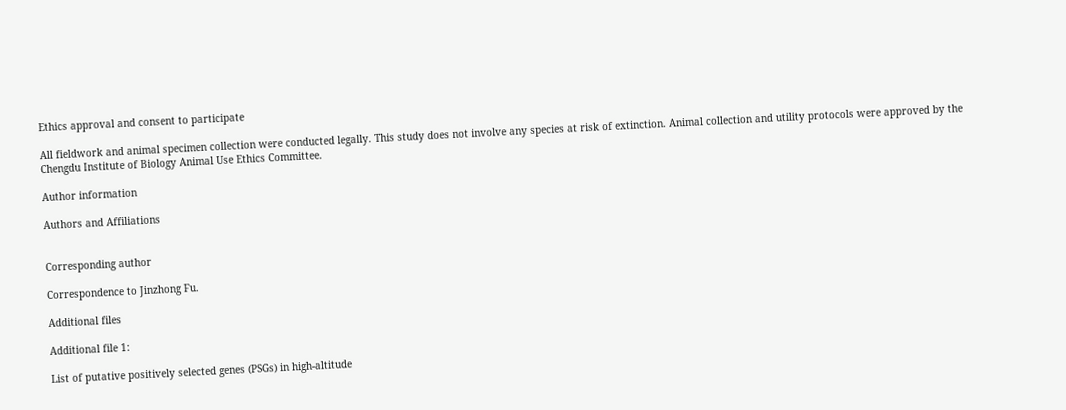Ethics approval and consent to participate

All fieldwork and animal specimen collection were conducted legally. This study does not involve any species at risk of extinction. Animal collection and utility protocols were approved by the Chengdu Institute of Biology Animal Use Ethics Committee.

Author information

Authors and Affiliations


Corresponding author

Correspondence to Jinzhong Fu.

Additional files

Additional file 1:

List of putative positively selected genes (PSGs) in high-altitude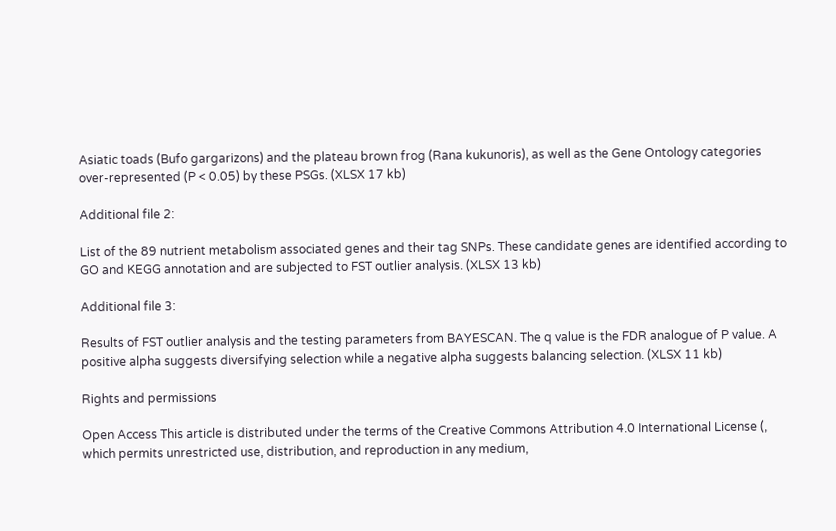Asiatic toads (Bufo gargarizons) and the plateau brown frog (Rana kukunoris), as well as the Gene Ontology categories over-represented (P < 0.05) by these PSGs. (XLSX 17 kb)

Additional file 2:

List of the 89 nutrient metabolism associated genes and their tag SNPs. These candidate genes are identified according to GO and KEGG annotation and are subjected to FST outlier analysis. (XLSX 13 kb)

Additional file 3:

Results of FST outlier analysis and the testing parameters from BAYESCAN. The q value is the FDR analogue of P value. A positive alpha suggests diversifying selection while a negative alpha suggests balancing selection. (XLSX 11 kb)

Rights and permissions

Open Access This article is distributed under the terms of the Creative Commons Attribution 4.0 International License (, which permits unrestricted use, distribution, and reproduction in any medium,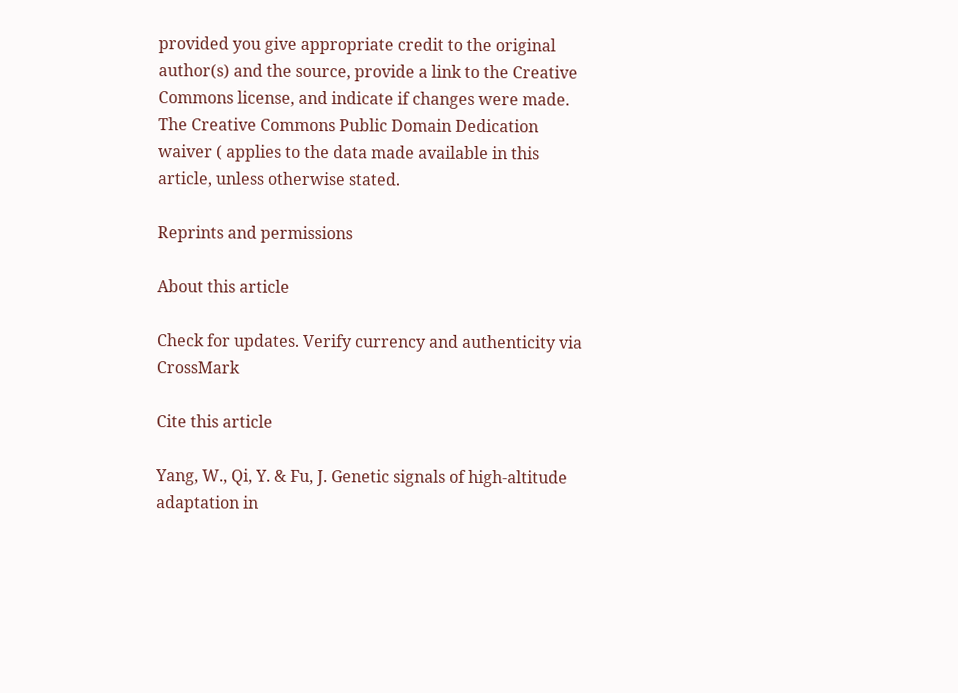provided you give appropriate credit to the original author(s) and the source, provide a link to the Creative Commons license, and indicate if changes were made. The Creative Commons Public Domain Dedication waiver ( applies to the data made available in this article, unless otherwise stated.

Reprints and permissions

About this article

Check for updates. Verify currency and authenticity via CrossMark

Cite this article

Yang, W., Qi, Y. & Fu, J. Genetic signals of high-altitude adaptation in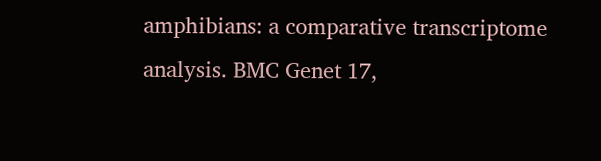amphibians: a comparative transcriptome analysis. BMC Genet 17,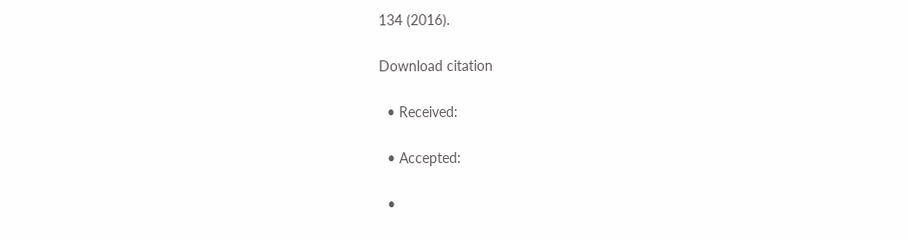134 (2016).

Download citation

  • Received:

  • Accepted:

  •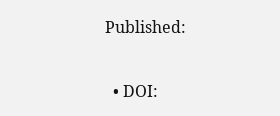Published:

  • DOI: